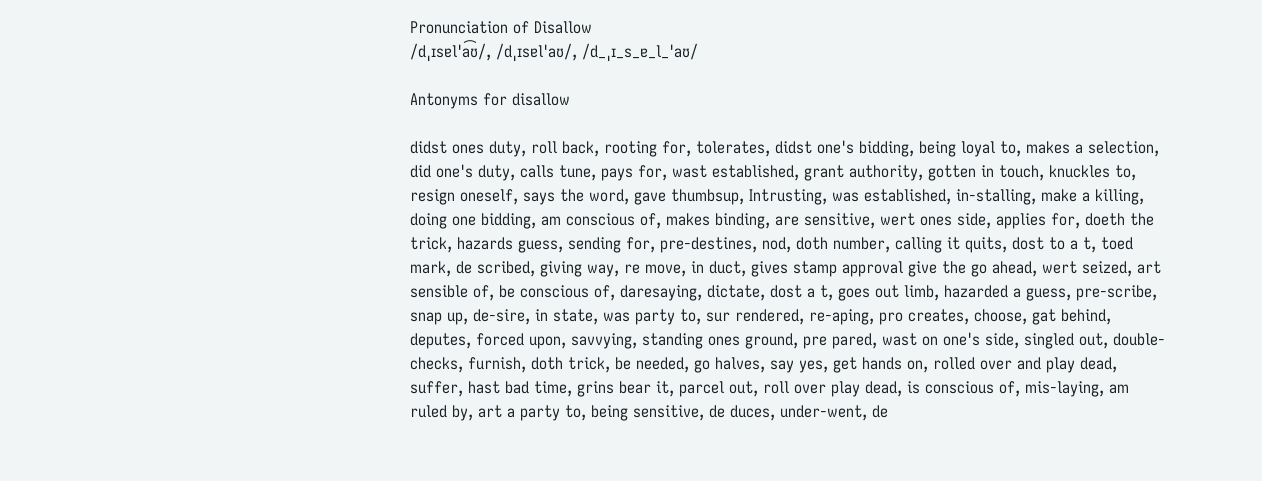Pronunciation of Disallow
/dˌɪsɐlˈa͡ʊ/, /dˌɪsɐlˈaʊ/, /d_ˌɪ_s_ɐ_l_ˈaʊ/

Antonyms for disallow

didst ones duty, roll back, rooting for, tolerates, didst one's bidding, being loyal to, makes a selection, did one's duty, calls tune, pays for, wast established, grant authority, gotten in touch, knuckles to, resign oneself, says the word, gave thumbsup, Intrusting, was established, in-stalling, make a killing, doing one bidding, am conscious of, makes binding, are sensitive, wert ones side, applies for, doeth the trick, hazards guess, sending for, pre-destines, nod, doth number, calling it quits, dost to a t, toed mark, de scribed, giving way, re move, in duct, gives stamp approval give the go ahead, wert seized, art sensible of, be conscious of, daresaying, dictate, dost a t, goes out limb, hazarded a guess, pre-scribe, snap up, de-sire, in state, was party to, sur rendered, re-aping, pro creates, choose, gat behind, deputes, forced upon, savvying, standing ones ground, pre pared, wast on one's side, singled out, double-checks, furnish, doth trick, be needed, go halves, say yes, get hands on, rolled over and play dead, suffer, hast bad time, grins bear it, parcel out, roll over play dead, is conscious of, mis-laying, am ruled by, art a party to, being sensitive, de duces, under-went, de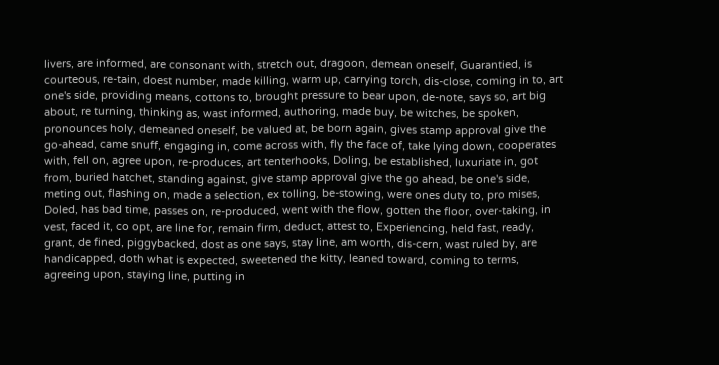livers, are informed, are consonant with, stretch out, dragoon, demean oneself, Guarantied, is courteous, re-tain, doest number, made killing, warm up, carrying torch, dis-close, coming in to, art one's side, providing means, cottons to, brought pressure to bear upon, de-note, says so, art big about, re turning, thinking as, wast informed, authoring, made buy, be witches, be spoken, pronounces holy, demeaned oneself, be valued at, be born again, gives stamp approval give the go-ahead, came snuff, engaging in, come across with, fly the face of, take lying down, cooperates with, fell on, agree upon, re-produces, art tenterhooks, Doling, be established, luxuriate in, got from, buried hatchet, standing against, give stamp approval give the go ahead, be one's side, meting out, flashing on, made a selection, ex tolling, be-stowing, were ones duty to, pro mises, Doled, has bad time, passes on, re-produced, went with the flow, gotten the floor, over-taking, in vest, faced it, co opt, are line for, remain firm, deduct, attest to, Experiencing, held fast, ready, grant, de fined, piggybacked, dost as one says, stay line, am worth, dis-cern, wast ruled by, are handicapped, doth what is expected, sweetened the kitty, leaned toward, coming to terms, agreeing upon, staying line, putting in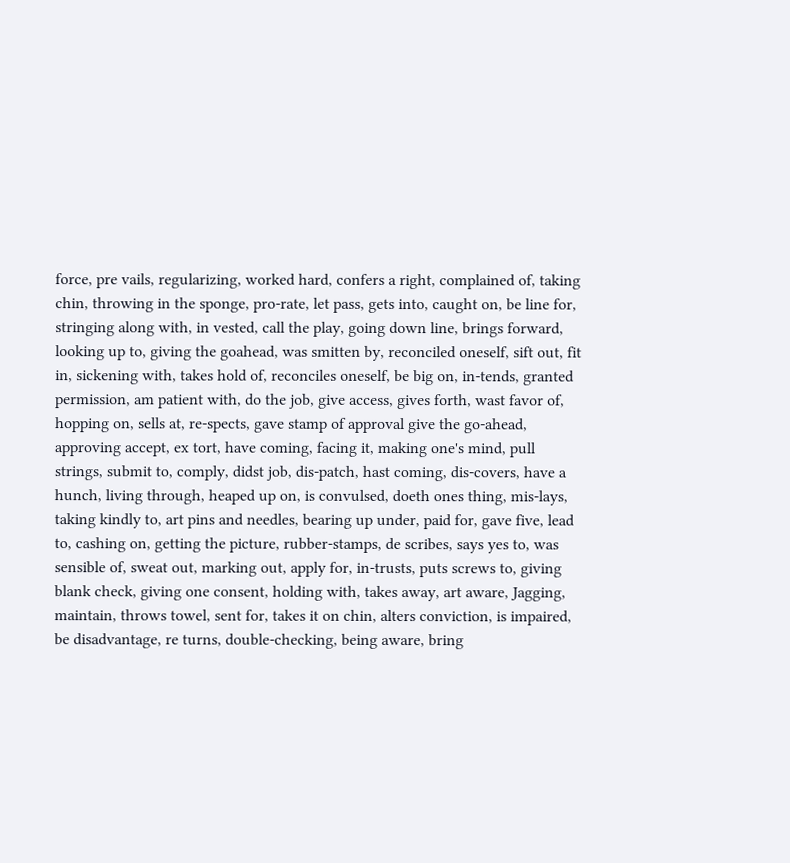force, pre vails, regularizing, worked hard, confers a right, complained of, taking chin, throwing in the sponge, pro-rate, let pass, gets into, caught on, be line for, stringing along with, in vested, call the play, going down line, brings forward, looking up to, giving the goahead, was smitten by, reconciled oneself, sift out, fit in, sickening with, takes hold of, reconciles oneself, be big on, in-tends, granted permission, am patient with, do the job, give access, gives forth, wast favor of, hopping on, sells at, re-spects, gave stamp of approval give the go-ahead, approving accept, ex tort, have coming, facing it, making one's mind, pull strings, submit to, comply, didst job, dis-patch, hast coming, dis-covers, have a hunch, living through, heaped up on, is convulsed, doeth ones thing, mis-lays, taking kindly to, art pins and needles, bearing up under, paid for, gave five, lead to, cashing on, getting the picture, rubber-stamps, de scribes, says yes to, was sensible of, sweat out, marking out, apply for, in-trusts, puts screws to, giving blank check, giving one consent, holding with, takes away, art aware, Jagging, maintain, throws towel, sent for, takes it on chin, alters conviction, is impaired, be disadvantage, re turns, double-checking, being aware, bring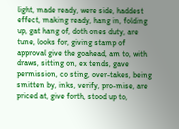light, made ready, were side, haddest effect, making ready, hang in, folding up, gat hang of, doth ones duty, are tune, looks for, giving stamp of approval give the goahead, am to, with draws, sitting on, ex tends, gave permission, co sting, over-takes, being smitten by, inks, verify, pro-mise, are priced at, give forth, stood up to,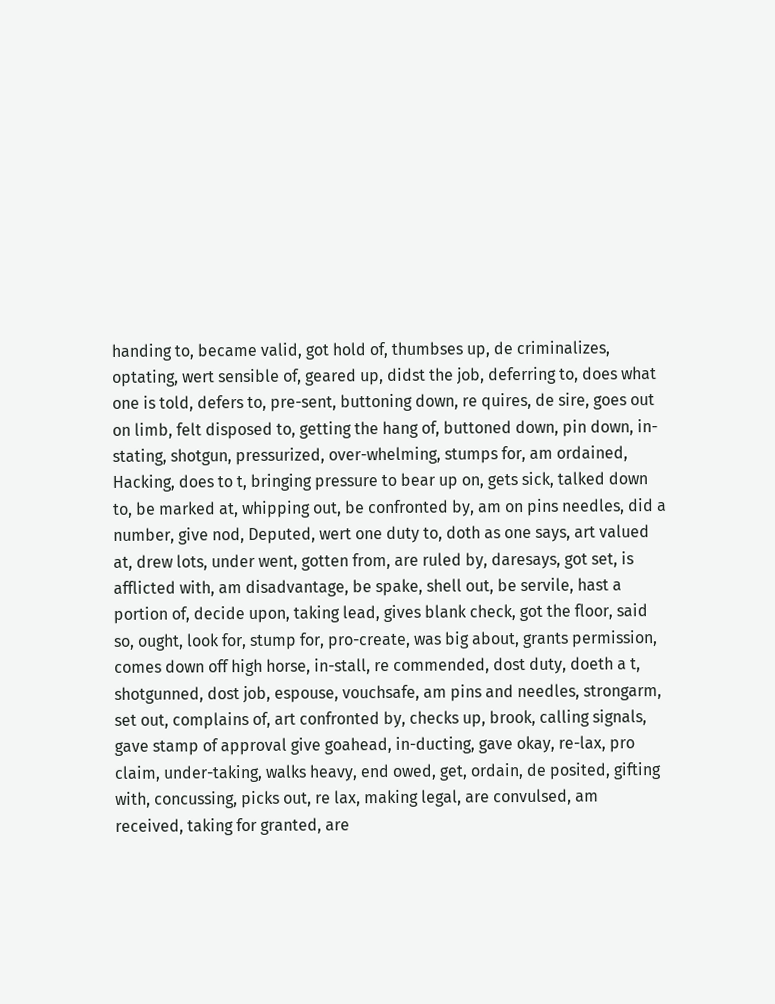handing to, became valid, got hold of, thumbses up, de criminalizes, optating, wert sensible of, geared up, didst the job, deferring to, does what one is told, defers to, pre-sent, buttoning down, re quires, de sire, goes out on limb, felt disposed to, getting the hang of, buttoned down, pin down, in-stating, shotgun, pressurized, over-whelming, stumps for, am ordained, Hacking, does to t, bringing pressure to bear up on, gets sick, talked down to, be marked at, whipping out, be confronted by, am on pins needles, did a number, give nod, Deputed, wert one duty to, doth as one says, art valued at, drew lots, under went, gotten from, are ruled by, daresays, got set, is afflicted with, am disadvantage, be spake, shell out, be servile, hast a portion of, decide upon, taking lead, gives blank check, got the floor, said so, ought, look for, stump for, pro-create, was big about, grants permission, comes down off high horse, in-stall, re commended, dost duty, doeth a t, shotgunned, dost job, espouse, vouchsafe, am pins and needles, strongarm, set out, complains of, art confronted by, checks up, brook, calling signals, gave stamp of approval give goahead, in-ducting, gave okay, re-lax, pro claim, under-taking, walks heavy, end owed, get, ordain, de posited, gifting with, concussing, picks out, re lax, making legal, are convulsed, am received, taking for granted, are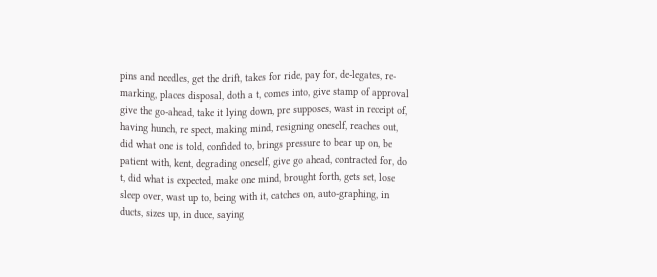pins and needles, get the drift, takes for ride, pay for, de-legates, re-marking, places disposal, doth a t, comes into, give stamp of approval give the go-ahead, take it lying down, pre supposes, wast in receipt of, having hunch, re spect, making mind, resigning oneself, reaches out, did what one is told, confided to, brings pressure to bear up on, be patient with, kent, degrading oneself, give go ahead, contracted for, do t, did what is expected, make one mind, brought forth, gets set, lose sleep over, wast up to, being with it, catches on, auto-graphing, in ducts, sizes up, in duce, saying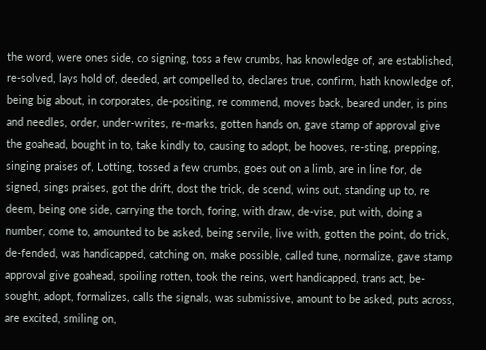the word, were ones side, co signing, toss a few crumbs, has knowledge of, are established, re-solved, lays hold of, deeded, art compelled to, declares true, confirm, hath knowledge of, being big about, in corporates, de-positing, re commend, moves back, beared under, is pins and needles, order, under-writes, re-marks, gotten hands on, gave stamp of approval give the goahead, bought in to, take kindly to, causing to adopt, be hooves, re-sting, prepping, singing praises of, Lotting, tossed a few crumbs, goes out on a limb, are in line for, de signed, sings praises, got the drift, dost the trick, de scend, wins out, standing up to, re deem, being one side, carrying the torch, foring, with draw, de-vise, put with, doing a number, come to, amounted to be asked, being servile, live with, gotten the point, do trick, de-fended, was handicapped, catching on, make possible, called tune, normalize, gave stamp approval give goahead, spoiling rotten, took the reins, wert handicapped, trans act, be-sought, adopt, formalizes, calls the signals, was submissive, amount to be asked, puts across, are excited, smiling on,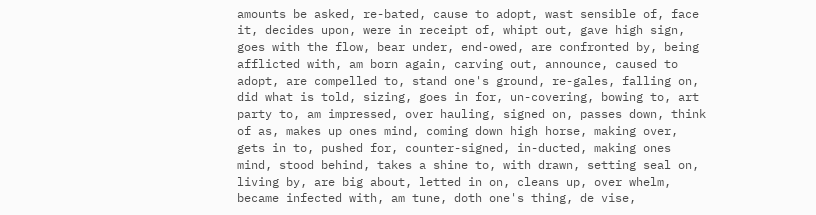amounts be asked, re-bated, cause to adopt, wast sensible of, face it, decides upon, were in receipt of, whipt out, gave high sign, goes with the flow, bear under, end-owed, are confronted by, being afflicted with, am born again, carving out, announce, caused to adopt, are compelled to, stand one's ground, re-gales, falling on, did what is told, sizing, goes in for, un-covering, bowing to, art party to, am impressed, over hauling, signed on, passes down, think of as, makes up ones mind, coming down high horse, making over, gets in to, pushed for, counter-signed, in-ducted, making ones mind, stood behind, takes a shine to, with drawn, setting seal on, living by, are big about, letted in on, cleans up, over whelm, became infected with, am tune, doth one's thing, de vise,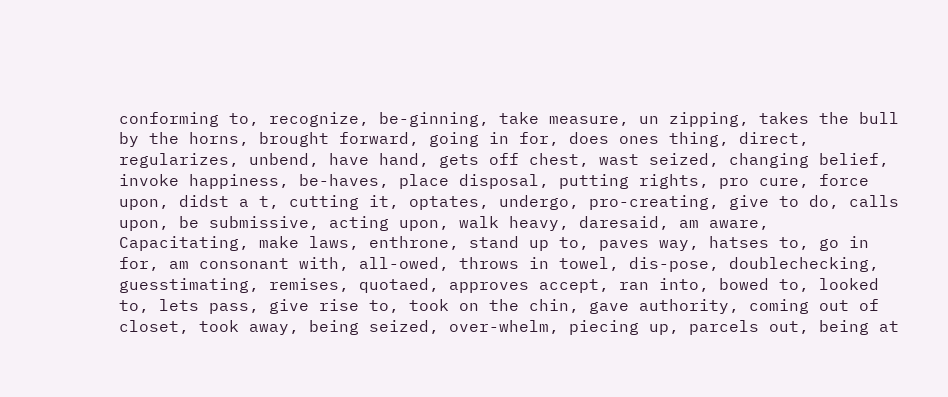conforming to, recognize, be-ginning, take measure, un zipping, takes the bull by the horns, brought forward, going in for, does ones thing, direct, regularizes, unbend, have hand, gets off chest, wast seized, changing belief, invoke happiness, be-haves, place disposal, putting rights, pro cure, force upon, didst a t, cutting it, optates, undergo, pro-creating, give to do, calls upon, be submissive, acting upon, walk heavy, daresaid, am aware, Capacitating, make laws, enthrone, stand up to, paves way, hatses to, go in for, am consonant with, all-owed, throws in towel, dis-pose, doublechecking, guesstimating, remises, quotaed, approves accept, ran into, bowed to, looked to, lets pass, give rise to, took on the chin, gave authority, coming out of closet, took away, being seized, over-whelm, piecing up, parcels out, being at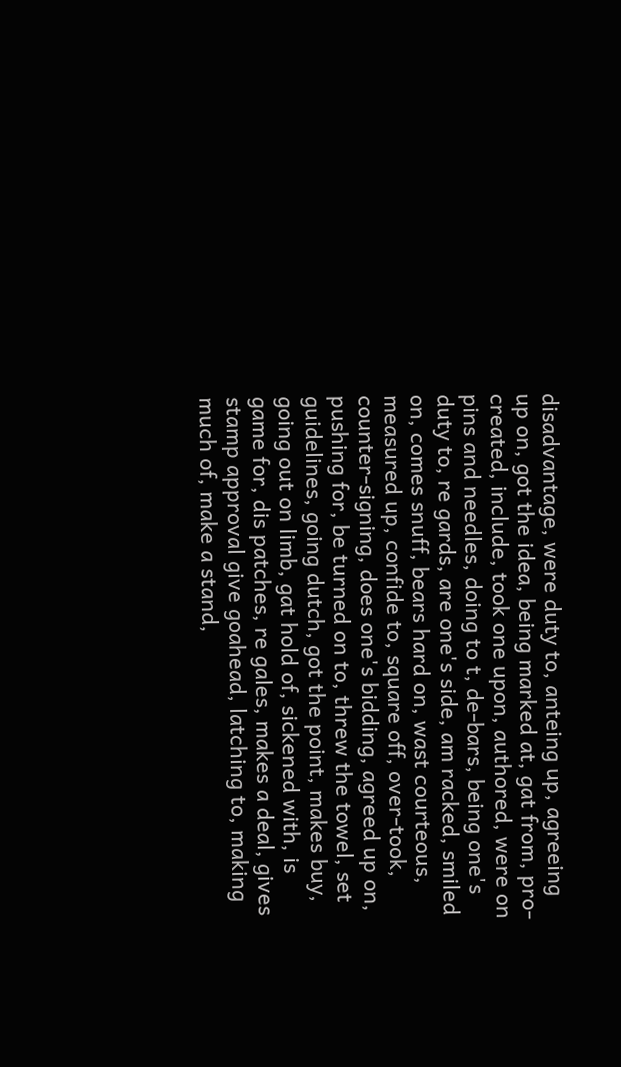disadvantage, were duty to, anteing up, agreeing up on, got the idea, being marked at, gat from, pro-created, include, took one upon, authored, were on pins and needles, doing to t, de-bars, being one's duty to, re gards, are one's side, am racked, smiled on, comes snuff, bears hard on, wast courteous, measured up, confide to, square off, over-took, counter-signing, does one's bidding, agreed up on, pushing for, be turned on to, threw the towel, set guidelines, going dutch, got the point, makes buy, going out on limb, gat hold of, sickened with, is game for, dis patches, re gales, makes a deal, gives stamp approval give goahead, latching to, making much of, make a stand,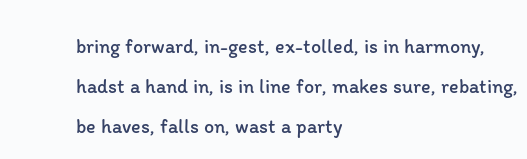bring forward, in-gest, ex-tolled, is in harmony, hadst a hand in, is in line for, makes sure, rebating, be haves, falls on, wast a party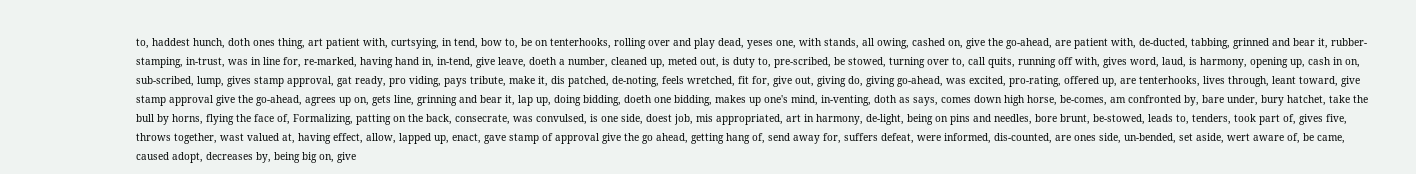to, haddest hunch, doth ones thing, art patient with, curtsying, in tend, bow to, be on tenterhooks, rolling over and play dead, yeses one, with stands, all owing, cashed on, give the go-ahead, are patient with, de-ducted, tabbing, grinned and bear it, rubber-stamping, in-trust, was in line for, re-marked, having hand in, in-tend, give leave, doeth a number, cleaned up, meted out, is duty to, pre-scribed, be stowed, turning over to, call quits, running off with, gives word, laud, is harmony, opening up, cash in on, sub-scribed, lump, gives stamp approval, gat ready, pro viding, pays tribute, make it, dis patched, de-noting, feels wretched, fit for, give out, giving do, giving go-ahead, was excited, pro-rating, offered up, are tenterhooks, lives through, leant toward, give stamp approval give the go-ahead, agrees up on, gets line, grinning and bear it, lap up, doing bidding, doeth one bidding, makes up one's mind, in-venting, doth as says, comes down high horse, be-comes, am confronted by, bare under, bury hatchet, take the bull by horns, flying the face of, Formalizing, patting on the back, consecrate, was convulsed, is one side, doest job, mis appropriated, art in harmony, de-light, being on pins and needles, bore brunt, be-stowed, leads to, tenders, took part of, gives five, throws together, wast valued at, having effect, allow, lapped up, enact, gave stamp of approval give the go ahead, getting hang of, send away for, suffers defeat, were informed, dis-counted, are ones side, un-bended, set aside, wert aware of, be came, caused adopt, decreases by, being big on, give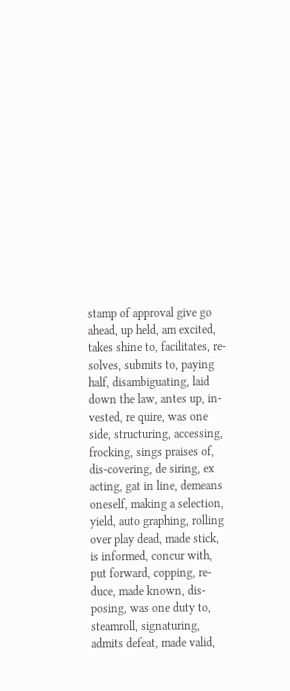stamp of approval give go ahead, up held, am excited, takes shine to, facilitates, re-solves, submits to, paying half, disambiguating, laid down the law, antes up, in-vested, re quire, was one side, structuring, accessing, frocking, sings praises of, dis-covering, de siring, ex acting, gat in line, demeans oneself, making a selection, yield, auto graphing, rolling over play dead, made stick, is informed, concur with, put forward, copping, re-duce, made known, dis-posing, was one duty to, steamroll, signaturing, admits defeat, made valid,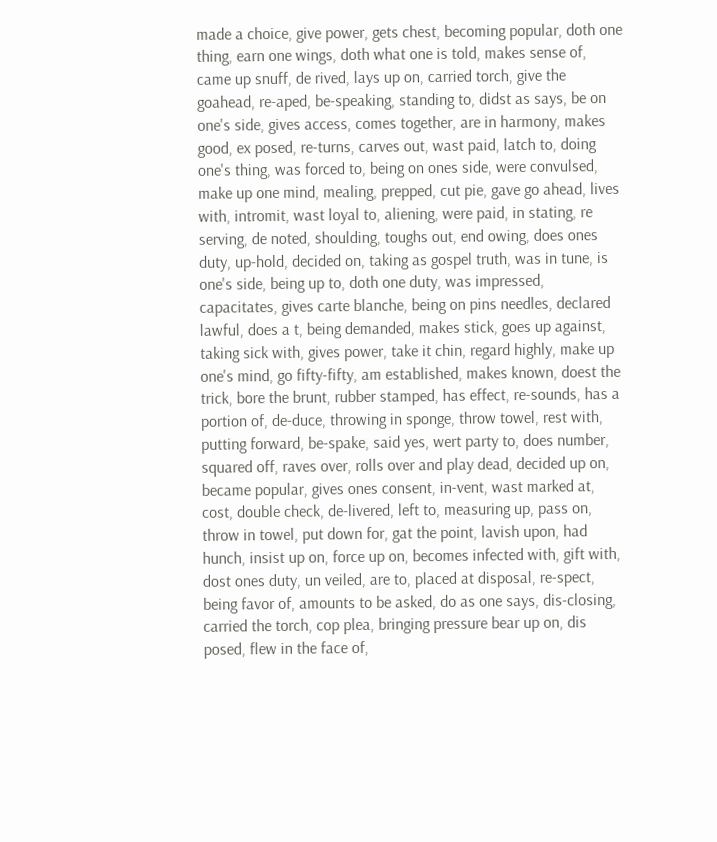made a choice, give power, gets chest, becoming popular, doth one thing, earn one wings, doth what one is told, makes sense of, came up snuff, de rived, lays up on, carried torch, give the goahead, re-aped, be-speaking, standing to, didst as says, be on one's side, gives access, comes together, are in harmony, makes good, ex posed, re-turns, carves out, wast paid, latch to, doing one's thing, was forced to, being on ones side, were convulsed, make up one mind, mealing, prepped, cut pie, gave go ahead, lives with, intromit, wast loyal to, aliening, were paid, in stating, re serving, de noted, shoulding, toughs out, end owing, does ones duty, up-hold, decided on, taking as gospel truth, was in tune, is one's side, being up to, doth one duty, was impressed, capacitates, gives carte blanche, being on pins needles, declared lawful, does a t, being demanded, makes stick, goes up against, taking sick with, gives power, take it chin, regard highly, make up one's mind, go fifty-fifty, am established, makes known, doest the trick, bore the brunt, rubber stamped, has effect, re-sounds, has a portion of, de-duce, throwing in sponge, throw towel, rest with, putting forward, be-spake, said yes, wert party to, does number, squared off, raves over, rolls over and play dead, decided up on, became popular, gives ones consent, in-vent, wast marked at, cost, double check, de-livered, left to, measuring up, pass on, throw in towel, put down for, gat the point, lavish upon, had hunch, insist up on, force up on, becomes infected with, gift with, dost ones duty, un veiled, are to, placed at disposal, re-spect, being favor of, amounts to be asked, do as one says, dis-closing, carried the torch, cop plea, bringing pressure bear up on, dis posed, flew in the face of,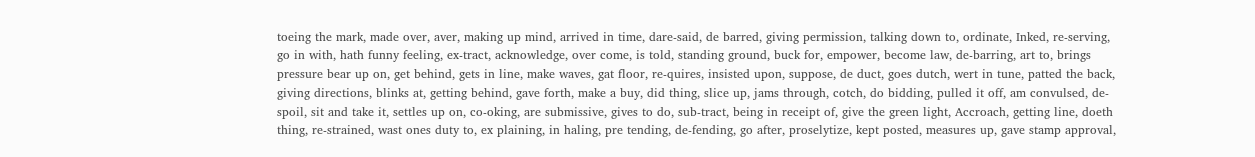toeing the mark, made over, aver, making up mind, arrived in time, dare-said, de barred, giving permission, talking down to, ordinate, Inked, re-serving, go in with, hath funny feeling, ex-tract, acknowledge, over come, is told, standing ground, buck for, empower, become law, de-barring, art to, brings pressure bear up on, get behind, gets in line, make waves, gat floor, re-quires, insisted upon, suppose, de duct, goes dutch, wert in tune, patted the back, giving directions, blinks at, getting behind, gave forth, make a buy, did thing, slice up, jams through, cotch, do bidding, pulled it off, am convulsed, de-spoil, sit and take it, settles up on, co-oking, are submissive, gives to do, sub-tract, being in receipt of, give the green light, Accroach, getting line, doeth thing, re-strained, wast ones duty to, ex plaining, in haling, pre tending, de-fending, go after, proselytize, kept posted, measures up, gave stamp approval,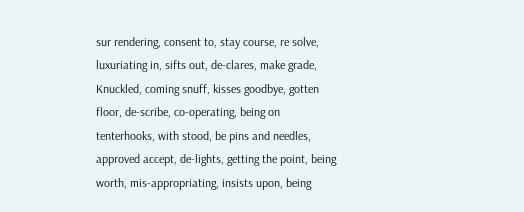sur rendering, consent to, stay course, re solve, luxuriating in, sifts out, de-clares, make grade, Knuckled, coming snuff, kisses goodbye, gotten floor, de-scribe, co-operating, being on tenterhooks, with stood, be pins and needles, approved accept, de-lights, getting the point, being worth, mis-appropriating, insists upon, being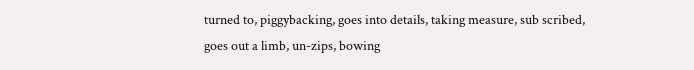turned to, piggybacking, goes into details, taking measure, sub scribed, goes out a limb, un-zips, bowing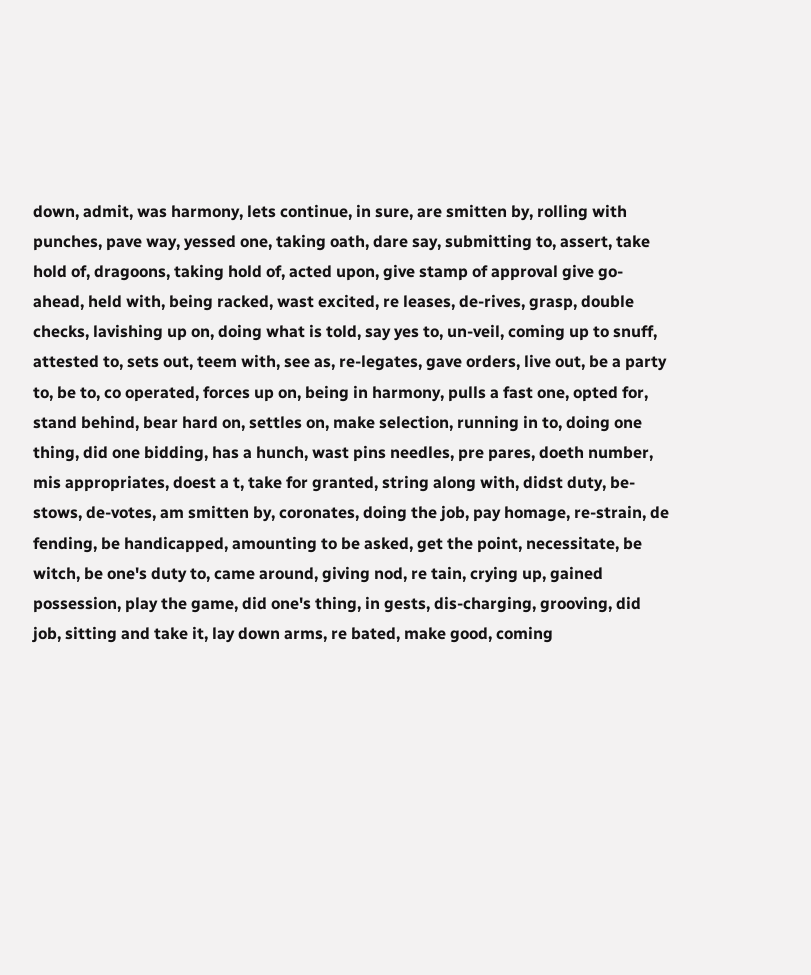down, admit, was harmony, lets continue, in sure, are smitten by, rolling with punches, pave way, yessed one, taking oath, dare say, submitting to, assert, take hold of, dragoons, taking hold of, acted upon, give stamp of approval give go-ahead, held with, being racked, wast excited, re leases, de-rives, grasp, double checks, lavishing up on, doing what is told, say yes to, un-veil, coming up to snuff, attested to, sets out, teem with, see as, re-legates, gave orders, live out, be a party to, be to, co operated, forces up on, being in harmony, pulls a fast one, opted for, stand behind, bear hard on, settles on, make selection, running in to, doing one thing, did one bidding, has a hunch, wast pins needles, pre pares, doeth number, mis appropriates, doest a t, take for granted, string along with, didst duty, be-stows, de-votes, am smitten by, coronates, doing the job, pay homage, re-strain, de fending, be handicapped, amounting to be asked, get the point, necessitate, be witch, be one's duty to, came around, giving nod, re tain, crying up, gained possession, play the game, did one's thing, in gests, dis-charging, grooving, did job, sitting and take it, lay down arms, re bated, make good, coming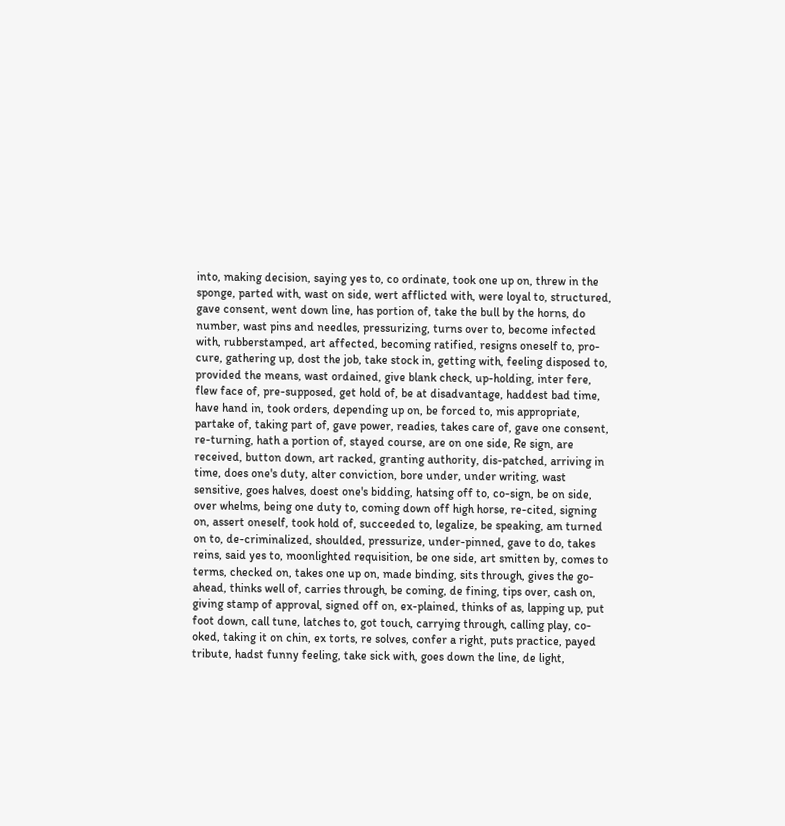into, making decision, saying yes to, co ordinate, took one up on, threw in the sponge, parted with, wast on side, wert afflicted with, were loyal to, structured, gave consent, went down line, has portion of, take the bull by the horns, do number, wast pins and needles, pressurizing, turns over to, become infected with, rubberstamped, art affected, becoming ratified, resigns oneself to, pro-cure, gathering up, dost the job, take stock in, getting with, feeling disposed to, provided the means, wast ordained, give blank check, up-holding, inter fere, flew face of, pre-supposed, get hold of, be at disadvantage, haddest bad time, have hand in, took orders, depending up on, be forced to, mis appropriate, partake of, taking part of, gave power, readies, takes care of, gave one consent, re-turning, hath a portion of, stayed course, are on one side, Re sign, are received, button down, art racked, granting authority, dis-patched, arriving in time, does one's duty, alter conviction, bore under, under writing, wast sensitive, goes halves, doest one's bidding, hatsing off to, co-sign, be on side, over whelms, being one duty to, coming down off high horse, re-cited, signing on, assert oneself, took hold of, succeeded to, legalize, be speaking, am turned on to, de-criminalized, shoulded, pressurize, under-pinned, gave to do, takes reins, said yes to, moonlighted requisition, be one side, art smitten by, comes to terms, checked on, takes one up on, made binding, sits through, gives the go-ahead, thinks well of, carries through, be coming, de fining, tips over, cash on, giving stamp of approval, signed off on, ex-plained, thinks of as, lapping up, put foot down, call tune, latches to, got touch, carrying through, calling play, co-oked, taking it on chin, ex torts, re solves, confer a right, puts practice, payed tribute, hadst funny feeling, take sick with, goes down the line, de light,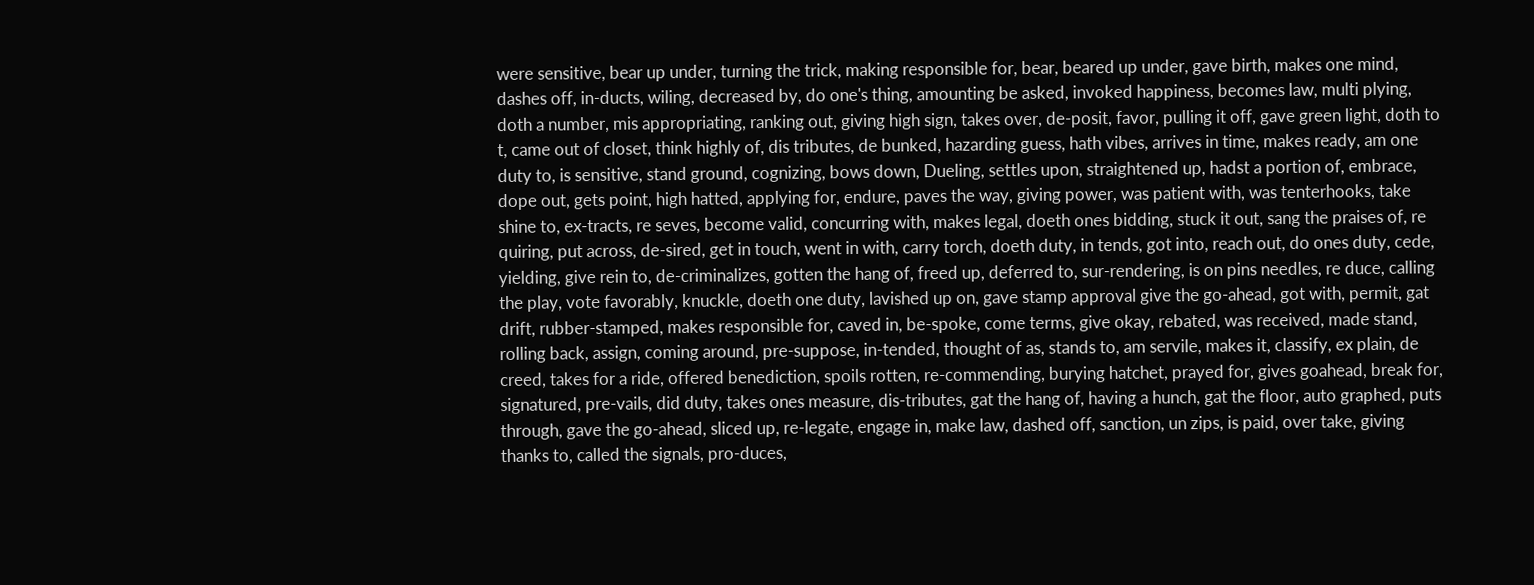were sensitive, bear up under, turning the trick, making responsible for, bear, beared up under, gave birth, makes one mind, dashes off, in-ducts, wiling, decreased by, do one's thing, amounting be asked, invoked happiness, becomes law, multi plying, doth a number, mis appropriating, ranking out, giving high sign, takes over, de-posit, favor, pulling it off, gave green light, doth to t, came out of closet, think highly of, dis tributes, de bunked, hazarding guess, hath vibes, arrives in time, makes ready, am one duty to, is sensitive, stand ground, cognizing, bows down, Dueling, settles upon, straightened up, hadst a portion of, embrace, dope out, gets point, high hatted, applying for, endure, paves the way, giving power, was patient with, was tenterhooks, take shine to, ex-tracts, re seves, become valid, concurring with, makes legal, doeth ones bidding, stuck it out, sang the praises of, re quiring, put across, de-sired, get in touch, went in with, carry torch, doeth duty, in tends, got into, reach out, do ones duty, cede, yielding, give rein to, de-criminalizes, gotten the hang of, freed up, deferred to, sur-rendering, is on pins needles, re duce, calling the play, vote favorably, knuckle, doeth one duty, lavished up on, gave stamp approval give the go-ahead, got with, permit, gat drift, rubber-stamped, makes responsible for, caved in, be-spoke, come terms, give okay, rebated, was received, made stand, rolling back, assign, coming around, pre-suppose, in-tended, thought of as, stands to, am servile, makes it, classify, ex plain, de creed, takes for a ride, offered benediction, spoils rotten, re-commending, burying hatchet, prayed for, gives goahead, break for, signatured, pre-vails, did duty, takes ones measure, dis-tributes, gat the hang of, having a hunch, gat the floor, auto graphed, puts through, gave the go-ahead, sliced up, re-legate, engage in, make law, dashed off, sanction, un zips, is paid, over take, giving thanks to, called the signals, pro-duces,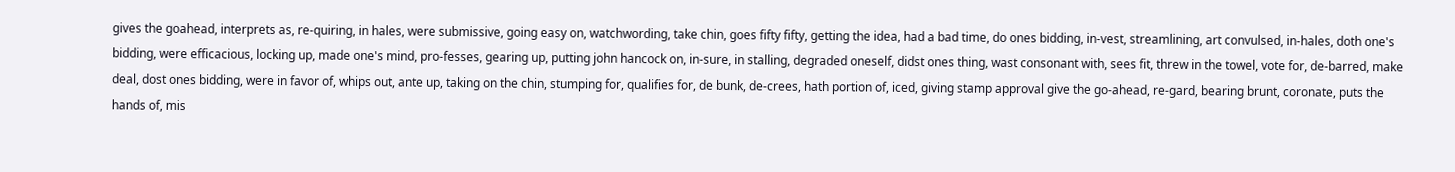gives the goahead, interprets as, re-quiring, in hales, were submissive, going easy on, watchwording, take chin, goes fifty fifty, getting the idea, had a bad time, do ones bidding, in-vest, streamlining, art convulsed, in-hales, doth one's bidding, were efficacious, locking up, made one's mind, pro-fesses, gearing up, putting john hancock on, in-sure, in stalling, degraded oneself, didst ones thing, wast consonant with, sees fit, threw in the towel, vote for, de-barred, make deal, dost ones bidding, were in favor of, whips out, ante up, taking on the chin, stumping for, qualifies for, de bunk, de-crees, hath portion of, iced, giving stamp approval give the go-ahead, re-gard, bearing brunt, coronate, puts the hands of, mis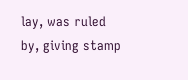lay, was ruled by, giving stamp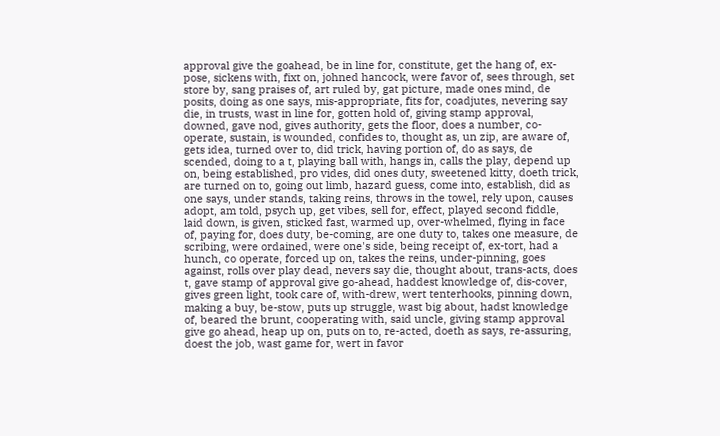approval give the goahead, be in line for, constitute, get the hang of, ex-pose, sickens with, fixt on, johned hancock, were favor of, sees through, set store by, sang praises of, art ruled by, gat picture, made ones mind, de posits, doing as one says, mis-appropriate, fits for, coadjutes, nevering say die, in trusts, wast in line for, gotten hold of, giving stamp approval, downed, gave nod, gives authority, gets the floor, does a number, co-operate, sustain, is wounded, confides to, thought as, un zip, are aware of, gets idea, turned over to, did trick, having portion of, do as says, de scended, doing to a t, playing ball with, hangs in, calls the play, depend up on, being established, pro vides, did ones duty, sweetened kitty, doeth trick, are turned on to, going out limb, hazard guess, come into, establish, did as one says, under stands, taking reins, throws in the towel, rely upon, causes adopt, am told, psych up, get vibes, sell for, effect, played second fiddle, laid down, is given, sticked fast, warmed up, over-whelmed, flying in face of, paying for, does duty, be-coming, are one duty to, takes one measure, de scribing, were ordained, were one's side, being receipt of, ex-tort, had a hunch, co operate, forced up on, takes the reins, under-pinning, goes against, rolls over play dead, nevers say die, thought about, trans-acts, does t, gave stamp of approval give go-ahead, haddest knowledge of, dis-cover, gives green light, took care of, with-drew, wert tenterhooks, pinning down, making a buy, be-stow, puts up struggle, wast big about, hadst knowledge of, beared the brunt, cooperating with, said uncle, giving stamp approval give go ahead, heap up on, puts on to, re-acted, doeth as says, re-assuring, doest the job, wast game for, wert in favor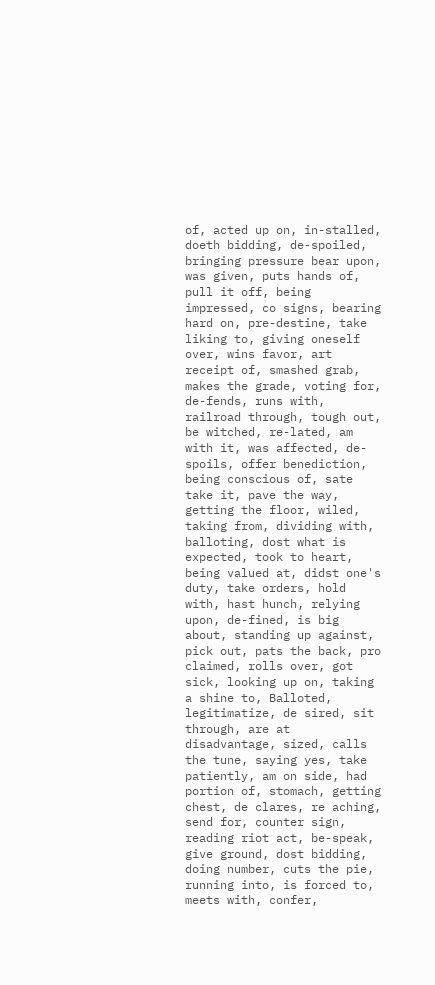of, acted up on, in-stalled, doeth bidding, de-spoiled, bringing pressure bear upon, was given, puts hands of, pull it off, being impressed, co signs, bearing hard on, pre-destine, take liking to, giving oneself over, wins favor, art receipt of, smashed grab, makes the grade, voting for, de-fends, runs with, railroad through, tough out, be witched, re-lated, am with it, was affected, de-spoils, offer benediction, being conscious of, sate take it, pave the way, getting the floor, wiled, taking from, dividing with, balloting, dost what is expected, took to heart, being valued at, didst one's duty, take orders, hold with, hast hunch, relying upon, de-fined, is big about, standing up against, pick out, pats the back, pro claimed, rolls over, got sick, looking up on, taking a shine to, Balloted, legitimatize, de sired, sit through, are at disadvantage, sized, calls the tune, saying yes, take patiently, am on side, had portion of, stomach, getting chest, de clares, re aching, send for, counter sign, reading riot act, be-speak, give ground, dost bidding, doing number, cuts the pie, running into, is forced to, meets with, confer,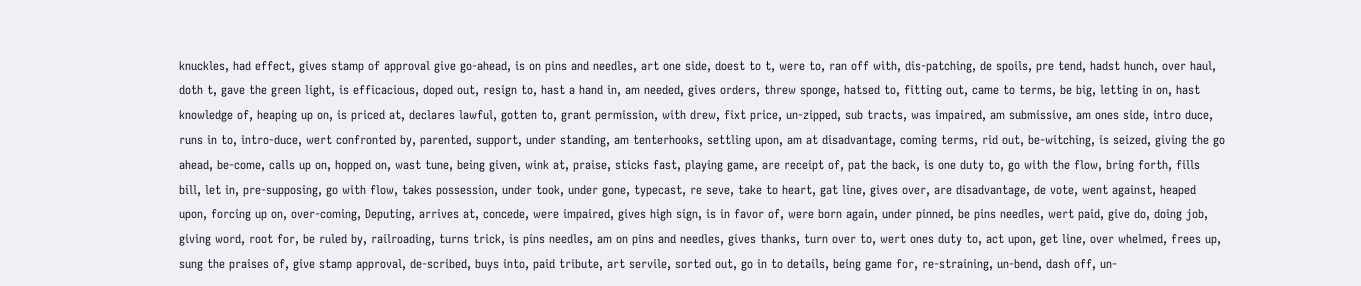knuckles, had effect, gives stamp of approval give go-ahead, is on pins and needles, art one side, doest to t, were to, ran off with, dis-patching, de spoils, pre tend, hadst hunch, over haul, doth t, gave the green light, is efficacious, doped out, resign to, hast a hand in, am needed, gives orders, threw sponge, hatsed to, fitting out, came to terms, be big, letting in on, hast knowledge of, heaping up on, is priced at, declares lawful, gotten to, grant permission, with drew, fixt price, un-zipped, sub tracts, was impaired, am submissive, am ones side, intro duce, runs in to, intro-duce, wert confronted by, parented, support, under standing, am tenterhooks, settling upon, am at disadvantage, coming terms, rid out, be-witching, is seized, giving the go ahead, be-come, calls up on, hopped on, wast tune, being given, wink at, praise, sticks fast, playing game, are receipt of, pat the back, is one duty to, go with the flow, bring forth, fills bill, let in, pre-supposing, go with flow, takes possession, under took, under gone, typecast, re seve, take to heart, gat line, gives over, are disadvantage, de vote, went against, heaped upon, forcing up on, over-coming, Deputing, arrives at, concede, were impaired, gives high sign, is in favor of, were born again, under pinned, be pins needles, wert paid, give do, doing job, giving word, root for, be ruled by, railroading, turns trick, is pins needles, am on pins and needles, gives thanks, turn over to, wert ones duty to, act upon, get line, over whelmed, frees up, sung the praises of, give stamp approval, de-scribed, buys into, paid tribute, art servile, sorted out, go in to details, being game for, re-straining, un-bend, dash off, un-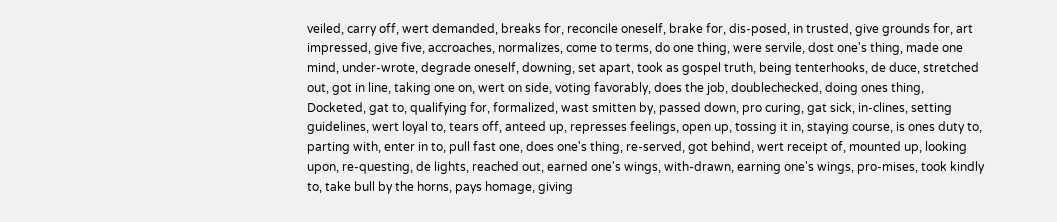veiled, carry off, wert demanded, breaks for, reconcile oneself, brake for, dis-posed, in trusted, give grounds for, art impressed, give five, accroaches, normalizes, come to terms, do one thing, were servile, dost one's thing, made one mind, under-wrote, degrade oneself, downing, set apart, took as gospel truth, being tenterhooks, de duce, stretched out, got in line, taking one on, wert on side, voting favorably, does the job, doublechecked, doing ones thing, Docketed, gat to, qualifying for, formalized, wast smitten by, passed down, pro curing, gat sick, in-clines, setting guidelines, wert loyal to, tears off, anteed up, represses feelings, open up, tossing it in, staying course, is ones duty to, parting with, enter in to, pull fast one, does one's thing, re-served, got behind, wert receipt of, mounted up, looking upon, re-questing, de lights, reached out, earned one's wings, with-drawn, earning one's wings, pro-mises, took kindly to, take bull by the horns, pays homage, giving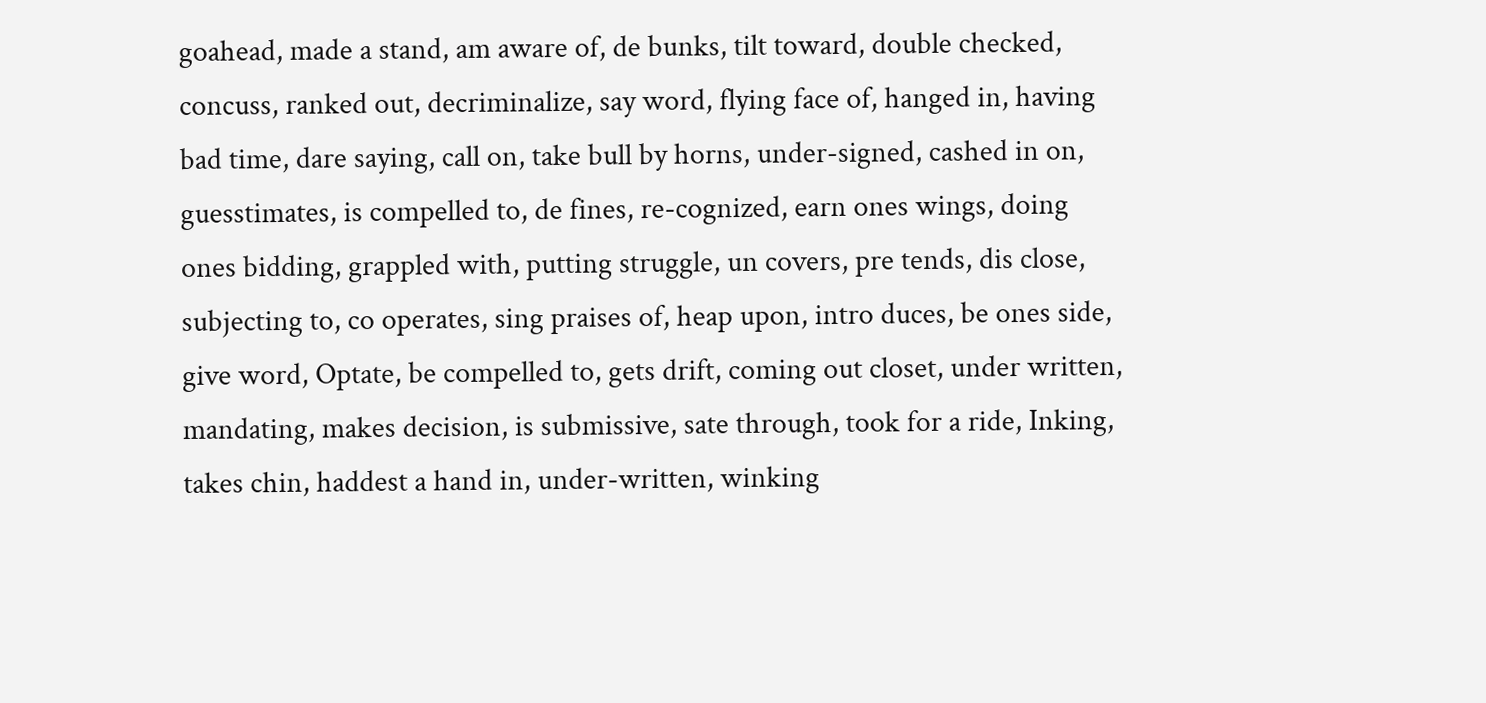goahead, made a stand, am aware of, de bunks, tilt toward, double checked, concuss, ranked out, decriminalize, say word, flying face of, hanged in, having bad time, dare saying, call on, take bull by horns, under-signed, cashed in on, guesstimates, is compelled to, de fines, re-cognized, earn ones wings, doing ones bidding, grappled with, putting struggle, un covers, pre tends, dis close, subjecting to, co operates, sing praises of, heap upon, intro duces, be ones side, give word, Optate, be compelled to, gets drift, coming out closet, under written, mandating, makes decision, is submissive, sate through, took for a ride, Inking, takes chin, haddest a hand in, under-written, winking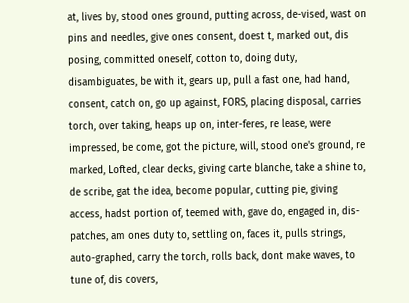at, lives by, stood ones ground, putting across, de-vised, wast on pins and needles, give ones consent, doest t, marked out, dis posing, committed oneself, cotton to, doing duty, disambiguates, be with it, gears up, pull a fast one, had hand, consent, catch on, go up against, FORS, placing disposal, carries torch, over taking, heaps up on, inter-feres, re lease, were impressed, be come, got the picture, will, stood one's ground, re marked, Lofted, clear decks, giving carte blanche, take a shine to, de scribe, gat the idea, become popular, cutting pie, giving access, hadst portion of, teemed with, gave do, engaged in, dis-patches, am ones duty to, settling on, faces it, pulls strings, auto-graphed, carry the torch, rolls back, dont make waves, to tune of, dis covers,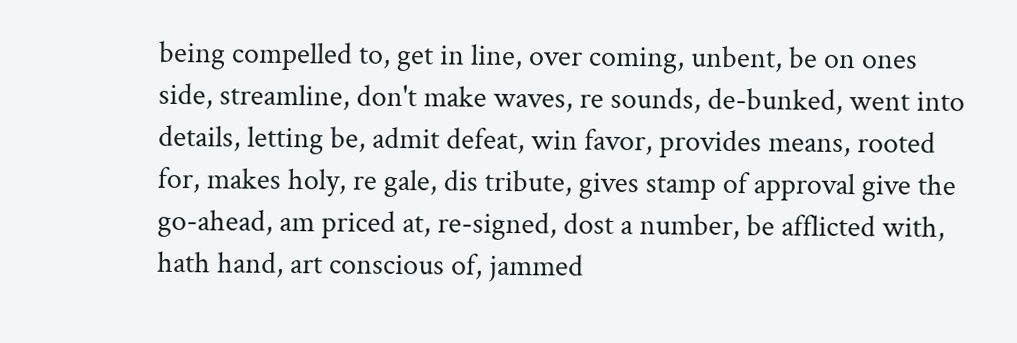being compelled to, get in line, over coming, unbent, be on ones side, streamline, don't make waves, re sounds, de-bunked, went into details, letting be, admit defeat, win favor, provides means, rooted for, makes holy, re gale, dis tribute, gives stamp of approval give the go-ahead, am priced at, re-signed, dost a number, be afflicted with, hath hand, art conscious of, jammed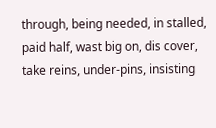through, being needed, in stalled, paid half, wast big on, dis cover, take reins, under-pins, insisting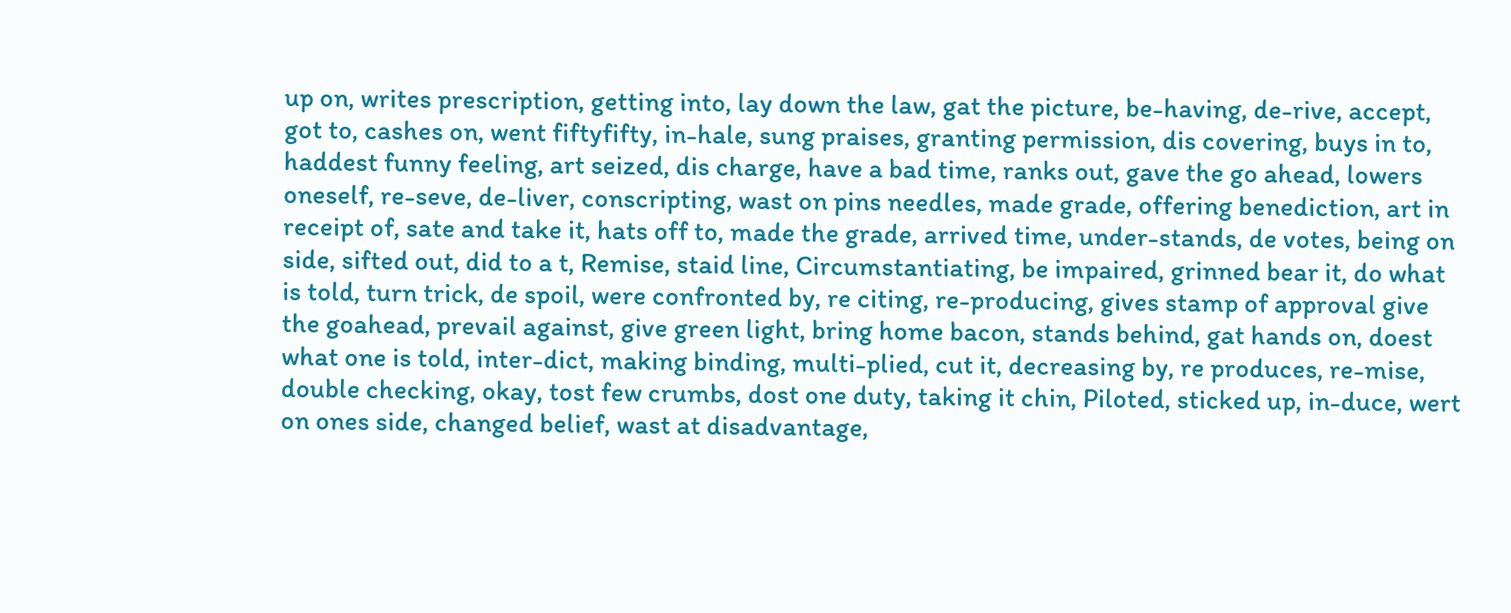up on, writes prescription, getting into, lay down the law, gat the picture, be-having, de-rive, accept, got to, cashes on, went fiftyfifty, in-hale, sung praises, granting permission, dis covering, buys in to, haddest funny feeling, art seized, dis charge, have a bad time, ranks out, gave the go ahead, lowers oneself, re-seve, de-liver, conscripting, wast on pins needles, made grade, offering benediction, art in receipt of, sate and take it, hats off to, made the grade, arrived time, under-stands, de votes, being on side, sifted out, did to a t, Remise, staid line, Circumstantiating, be impaired, grinned bear it, do what is told, turn trick, de spoil, were confronted by, re citing, re-producing, gives stamp of approval give the goahead, prevail against, give green light, bring home bacon, stands behind, gat hands on, doest what one is told, inter-dict, making binding, multi-plied, cut it, decreasing by, re produces, re-mise, double checking, okay, tost few crumbs, dost one duty, taking it chin, Piloted, sticked up, in-duce, wert on ones side, changed belief, wast at disadvantage,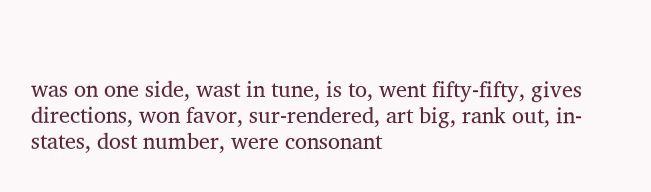was on one side, wast in tune, is to, went fifty-fifty, gives directions, won favor, sur-rendered, art big, rank out, in-states, dost number, were consonant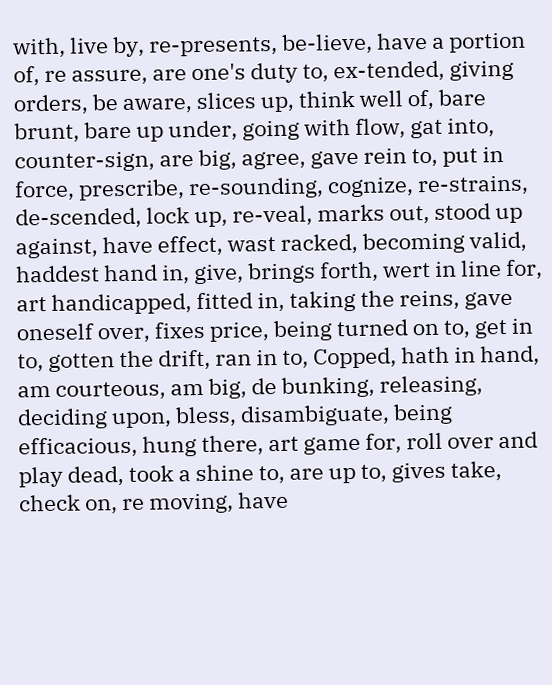with, live by, re-presents, be-lieve, have a portion of, re assure, are one's duty to, ex-tended, giving orders, be aware, slices up, think well of, bare brunt, bare up under, going with flow, gat into, counter-sign, are big, agree, gave rein to, put in force, prescribe, re-sounding, cognize, re-strains, de-scended, lock up, re-veal, marks out, stood up against, have effect, wast racked, becoming valid, haddest hand in, give, brings forth, wert in line for, art handicapped, fitted in, taking the reins, gave oneself over, fixes price, being turned on to, get in to, gotten the drift, ran in to, Copped, hath in hand, am courteous, am big, de bunking, releasing, deciding upon, bless, disambiguate, being efficacious, hung there, art game for, roll over and play dead, took a shine to, are up to, gives take, check on, re moving, have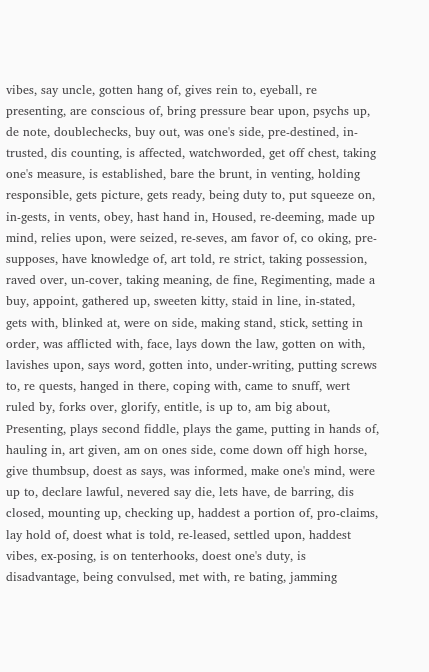vibes, say uncle, gotten hang of, gives rein to, eyeball, re presenting, are conscious of, bring pressure bear upon, psychs up, de note, doublechecks, buy out, was one's side, pre-destined, in-trusted, dis counting, is affected, watchworded, get off chest, taking one's measure, is established, bare the brunt, in venting, holding responsible, gets picture, gets ready, being duty to, put squeeze on, in-gests, in vents, obey, hast hand in, Housed, re-deeming, made up mind, relies upon, were seized, re-seves, am favor of, co oking, pre-supposes, have knowledge of, art told, re strict, taking possession, raved over, un-cover, taking meaning, de fine, Regimenting, made a buy, appoint, gathered up, sweeten kitty, staid in line, in-stated, gets with, blinked at, were on side, making stand, stick, setting in order, was afflicted with, face, lays down the law, gotten on with, lavishes upon, says word, gotten into, under-writing, putting screws to, re quests, hanged in there, coping with, came to snuff, wert ruled by, forks over, glorify, entitle, is up to, am big about, Presenting, plays second fiddle, plays the game, putting in hands of, hauling in, art given, am on ones side, come down off high horse, give thumbsup, doest as says, was informed, make one's mind, were up to, declare lawful, nevered say die, lets have, de barring, dis closed, mounting up, checking up, haddest a portion of, pro-claims, lay hold of, doest what is told, re-leased, settled upon, haddest vibes, ex-posing, is on tenterhooks, doest one's duty, is disadvantage, being convulsed, met with, re bating, jamming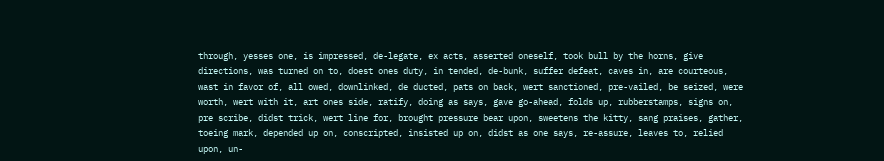through, yesses one, is impressed, de-legate, ex acts, asserted oneself, took bull by the horns, give directions, was turned on to, doest ones duty, in tended, de-bunk, suffer defeat, caves in, are courteous, wast in favor of, all owed, downlinked, de ducted, pats on back, wert sanctioned, pre-vailed, be seized, were worth, wert with it, art ones side, ratify, doing as says, gave go-ahead, folds up, rubberstamps, signs on, pre scribe, didst trick, wert line for, brought pressure bear upon, sweetens the kitty, sang praises, gather, toeing mark, depended up on, conscripted, insisted up on, didst as one says, re-assure, leaves to, relied upon, un-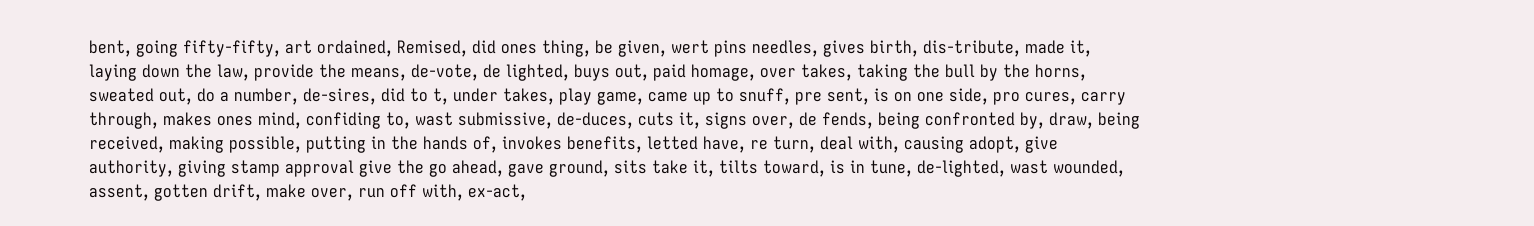bent, going fifty-fifty, art ordained, Remised, did ones thing, be given, wert pins needles, gives birth, dis-tribute, made it, laying down the law, provide the means, de-vote, de lighted, buys out, paid homage, over takes, taking the bull by the horns, sweated out, do a number, de-sires, did to t, under takes, play game, came up to snuff, pre sent, is on one side, pro cures, carry through, makes ones mind, confiding to, wast submissive, de-duces, cuts it, signs over, de fends, being confronted by, draw, being received, making possible, putting in the hands of, invokes benefits, letted have, re turn, deal with, causing adopt, give authority, giving stamp approval give the go ahead, gave ground, sits take it, tilts toward, is in tune, de-lighted, wast wounded, assent, gotten drift, make over, run off with, ex-act,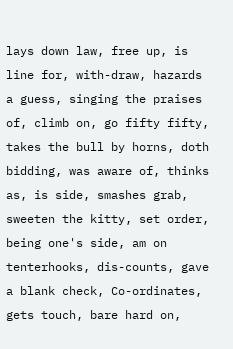lays down law, free up, is line for, with-draw, hazards a guess, singing the praises of, climb on, go fifty fifty, takes the bull by horns, doth bidding, was aware of, thinks as, is side, smashes grab, sweeten the kitty, set order, being one's side, am on tenterhooks, dis-counts, gave a blank check, Co-ordinates, gets touch, bare hard on,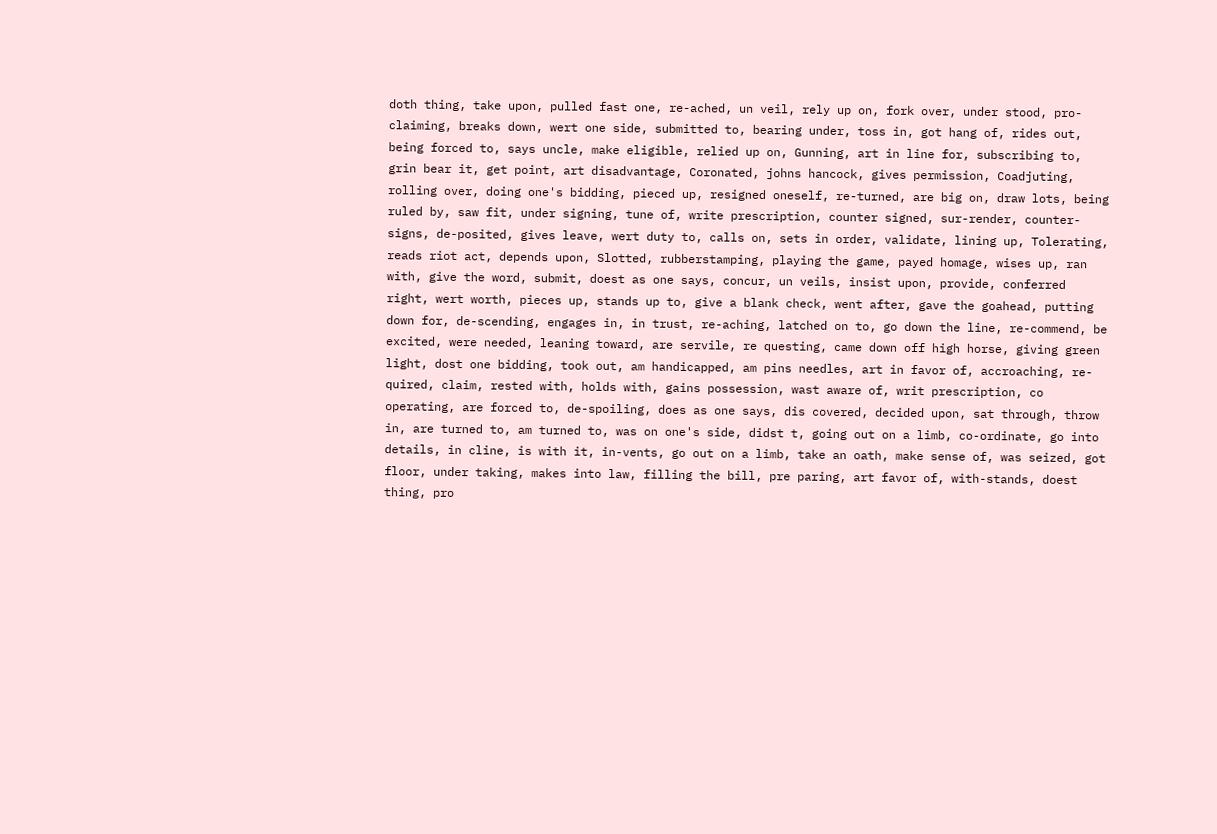doth thing, take upon, pulled fast one, re-ached, un veil, rely up on, fork over, under stood, pro-claiming, breaks down, wert one side, submitted to, bearing under, toss in, got hang of, rides out, being forced to, says uncle, make eligible, relied up on, Gunning, art in line for, subscribing to, grin bear it, get point, art disadvantage, Coronated, johns hancock, gives permission, Coadjuting, rolling over, doing one's bidding, pieced up, resigned oneself, re-turned, are big on, draw lots, being ruled by, saw fit, under signing, tune of, write prescription, counter signed, sur-render, counter-signs, de-posited, gives leave, wert duty to, calls on, sets in order, validate, lining up, Tolerating, reads riot act, depends upon, Slotted, rubberstamping, playing the game, payed homage, wises up, ran with, give the word, submit, doest as one says, concur, un veils, insist upon, provide, conferred right, wert worth, pieces up, stands up to, give a blank check, went after, gave the goahead, putting down for, de-scending, engages in, in trust, re-aching, latched on to, go down the line, re-commend, be excited, were needed, leaning toward, are servile, re questing, came down off high horse, giving green light, dost one bidding, took out, am handicapped, am pins needles, art in favor of, accroaching, re-quired, claim, rested with, holds with, gains possession, wast aware of, writ prescription, co operating, are forced to, de-spoiling, does as one says, dis covered, decided upon, sat through, throw in, are turned to, am turned to, was on one's side, didst t, going out on a limb, co-ordinate, go into details, in cline, is with it, in-vents, go out on a limb, take an oath, make sense of, was seized, got floor, under taking, makes into law, filling the bill, pre paring, art favor of, with-stands, doest thing, pro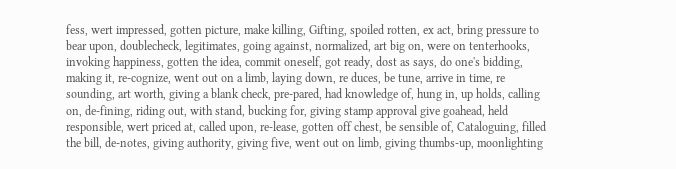fess, wert impressed, gotten picture, make killing, Gifting, spoiled rotten, ex act, bring pressure to bear upon, doublecheck, legitimates, going against, normalized, art big on, were on tenterhooks, invoking happiness, gotten the idea, commit oneself, got ready, dost as says, do one's bidding, making it, re-cognize, went out on a limb, laying down, re duces, be tune, arrive in time, re sounding, art worth, giving a blank check, pre-pared, had knowledge of, hung in, up holds, calling on, de-fining, riding out, with stand, bucking for, giving stamp approval give goahead, held responsible, wert priced at, called upon, re-lease, gotten off chest, be sensible of, Cataloguing, filled the bill, de-notes, giving authority, giving five, went out on limb, giving thumbs-up, moonlighting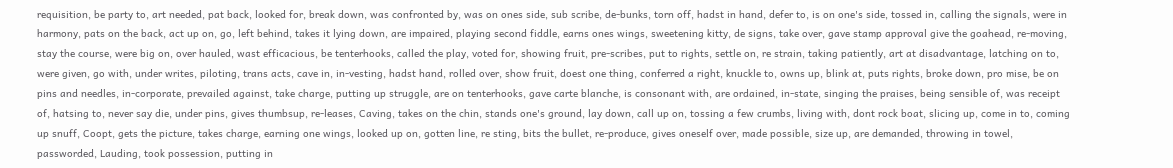requisition, be party to, art needed, pat back, looked for, break down, was confronted by, was on ones side, sub scribe, de-bunks, torn off, hadst in hand, defer to, is on one's side, tossed in, calling the signals, were in harmony, pats on the back, act up on, go, left behind, takes it lying down, are impaired, playing second fiddle, earns ones wings, sweetening kitty, de signs, take over, gave stamp approval give the goahead, re-moving, stay the course, were big on, over hauled, wast efficacious, be tenterhooks, called the play, voted for, showing fruit, pre-scribes, put to rights, settle on, re strain, taking patiently, art at disadvantage, latching on to, were given, go with, under writes, piloting, trans acts, cave in, in-vesting, hadst hand, rolled over, show fruit, doest one thing, conferred a right, knuckle to, owns up, blink at, puts rights, broke down, pro mise, be on pins and needles, in-corporate, prevailed against, take charge, putting up struggle, are on tenterhooks, gave carte blanche, is consonant with, are ordained, in-state, singing the praises, being sensible of, was receipt of, hatsing to, never say die, under pins, gives thumbsup, re-leases, Caving, takes on the chin, stands one's ground, lay down, call up on, tossing a few crumbs, living with, dont rock boat, slicing up, come in to, coming up snuff, Coopt, gets the picture, takes charge, earning one wings, looked up on, gotten line, re sting, bits the bullet, re-produce, gives oneself over, made possible, size up, are demanded, throwing in towel, passworded, Lauding, took possession, putting in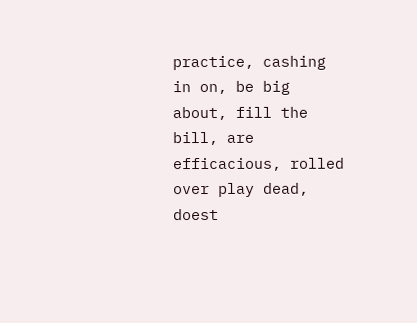practice, cashing in on, be big about, fill the bill, are efficacious, rolled over play dead, doest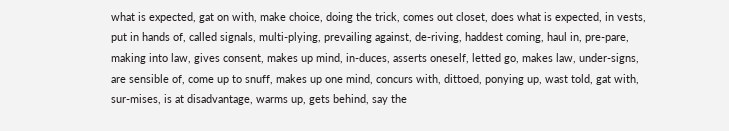what is expected, gat on with, make choice, doing the trick, comes out closet, does what is expected, in vests, put in hands of, called signals, multi-plying, prevailing against, de-riving, haddest coming, haul in, pre-pare, making into law, gives consent, makes up mind, in-duces, asserts oneself, letted go, makes law, under-signs, are sensible of, come up to snuff, makes up one mind, concurs with, dittoed, ponying up, wast told, gat with, sur-mises, is at disadvantage, warms up, gets behind, say the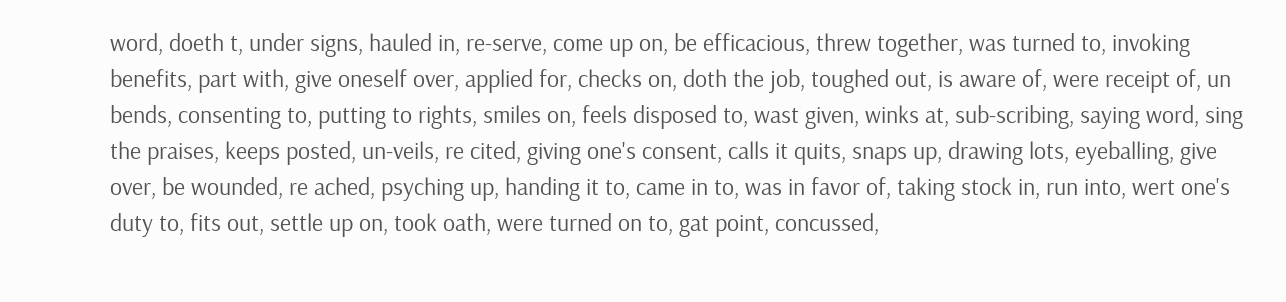word, doeth t, under signs, hauled in, re-serve, come up on, be efficacious, threw together, was turned to, invoking benefits, part with, give oneself over, applied for, checks on, doth the job, toughed out, is aware of, were receipt of, un bends, consenting to, putting to rights, smiles on, feels disposed to, wast given, winks at, sub-scribing, saying word, sing the praises, keeps posted, un-veils, re cited, giving one's consent, calls it quits, snaps up, drawing lots, eyeballing, give over, be wounded, re ached, psyching up, handing it to, came in to, was in favor of, taking stock in, run into, wert one's duty to, fits out, settle up on, took oath, were turned on to, gat point, concussed,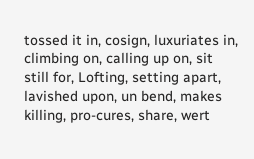tossed it in, cosign, luxuriates in, climbing on, calling up on, sit still for, Lofting, setting apart, lavished upon, un bend, makes killing, pro-cures, share, wert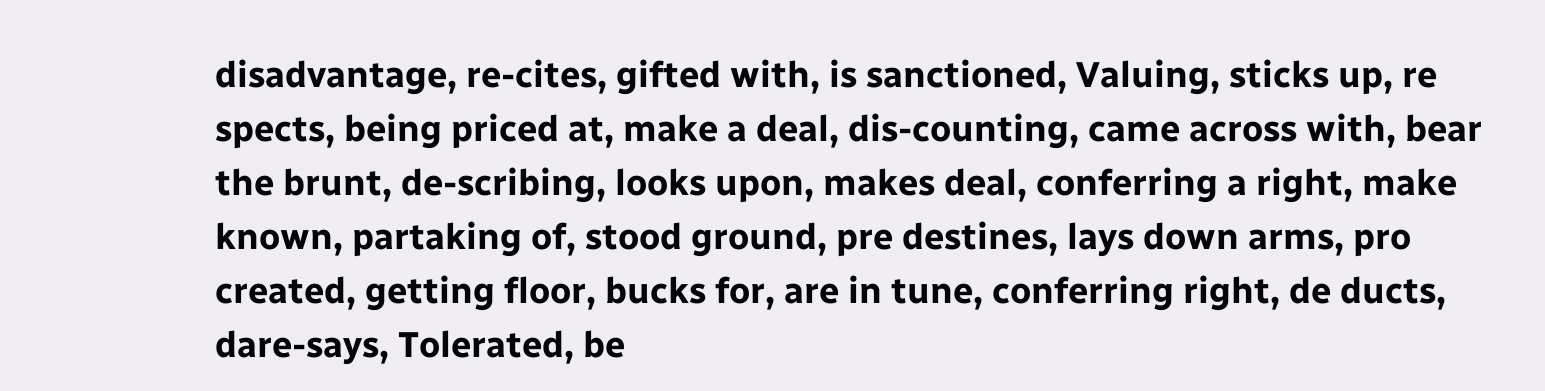disadvantage, re-cites, gifted with, is sanctioned, Valuing, sticks up, re spects, being priced at, make a deal, dis-counting, came across with, bear the brunt, de-scribing, looks upon, makes deal, conferring a right, make known, partaking of, stood ground, pre destines, lays down arms, pro created, getting floor, bucks for, are in tune, conferring right, de ducts, dare-says, Tolerated, be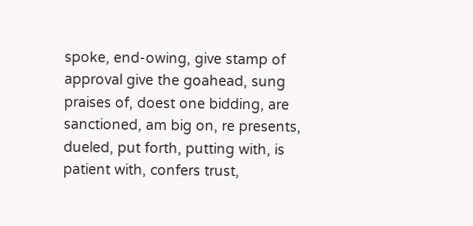spoke, end-owing, give stamp of approval give the goahead, sung praises of, doest one bidding, are sanctioned, am big on, re presents, dueled, put forth, putting with, is patient with, confers trust,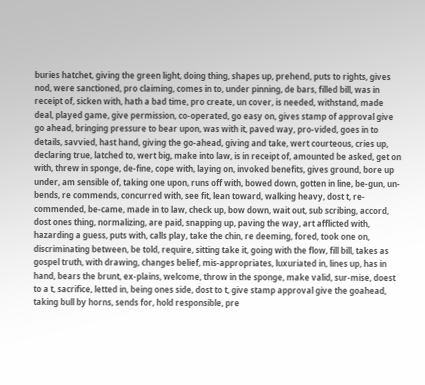buries hatchet, giving the green light, doing thing, shapes up, prehend, puts to rights, gives nod, were sanctioned, pro claiming, comes in to, under pinning, de bars, filled bill, was in receipt of, sicken with, hath a bad time, pro create, un cover, is needed, withstand, made deal, played game, give permission, co-operated, go easy on, gives stamp of approval give go ahead, bringing pressure to bear upon, was with it, paved way, pro-vided, goes in to details, savvied, hast hand, giving the go-ahead, giving and take, wert courteous, cries up, declaring true, latched to, wert big, make into law, is in receipt of, amounted be asked, get on with, threw in sponge, de-fine, cope with, laying on, invoked benefits, gives ground, bore up under, am sensible of, taking one upon, runs off with, bowed down, gotten in line, be-gun, un-bends, re commends, concurred with, see fit, lean toward, walking heavy, dost t, re-commended, be-came, made in to law, check up, bow down, wait out, sub scribing, accord, dost ones thing, normalizing, are paid, snapping up, paving the way, art afflicted with, hazarding a guess, puts with, calls play, take the chin, re deeming, fored, took one on, discriminating between, be told, require, sitting take it, going with the flow, fill bill, takes as gospel truth, with drawing, changes belief, mis-appropriates, luxuriated in, lines up, has in hand, bears the brunt, ex-plains, welcome, throw in the sponge, make valid, sur-mise, doest to a t, sacrifice, letted in, being ones side, dost to t, give stamp approval give the goahead, taking bull by horns, sends for, hold responsible, pre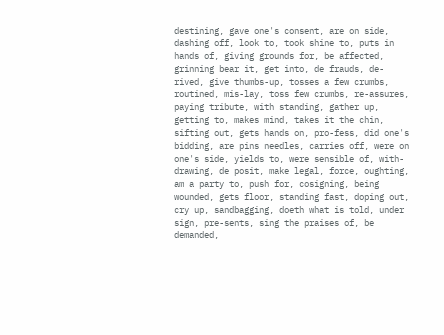destining, gave one's consent, are on side, dashing off, look to, took shine to, puts in hands of, giving grounds for, be affected, grinning bear it, get into, de frauds, de-rived, give thumbs-up, tosses a few crumbs, routined, mis-lay, toss few crumbs, re-assures, paying tribute, with standing, gather up, getting to, makes mind, takes it the chin, sifting out, gets hands on, pro-fess, did one's bidding, are pins needles, carries off, were on one's side, yields to, were sensible of, with-drawing, de posit, make legal, force, oughting, am a party to, push for, cosigning, being wounded, gets floor, standing fast, doping out, cry up, sandbagging, doeth what is told, under sign, pre-sents, sing the praises of, be demanded,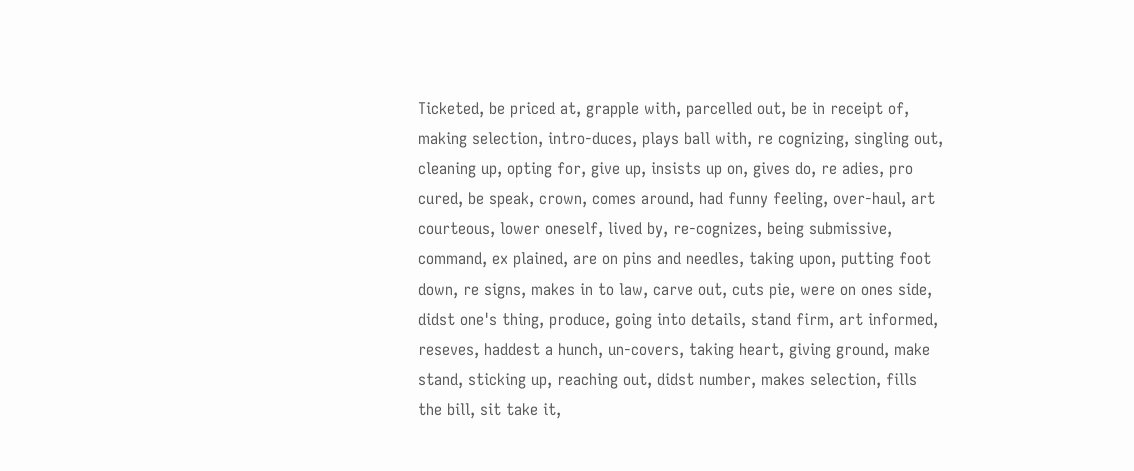Ticketed, be priced at, grapple with, parcelled out, be in receipt of, making selection, intro-duces, plays ball with, re cognizing, singling out, cleaning up, opting for, give up, insists up on, gives do, re adies, pro cured, be speak, crown, comes around, had funny feeling, over-haul, art courteous, lower oneself, lived by, re-cognizes, being submissive, command, ex plained, are on pins and needles, taking upon, putting foot down, re signs, makes in to law, carve out, cuts pie, were on ones side, didst one's thing, produce, going into details, stand firm, art informed, reseves, haddest a hunch, un-covers, taking heart, giving ground, make stand, sticking up, reaching out, didst number, makes selection, fills the bill, sit take it,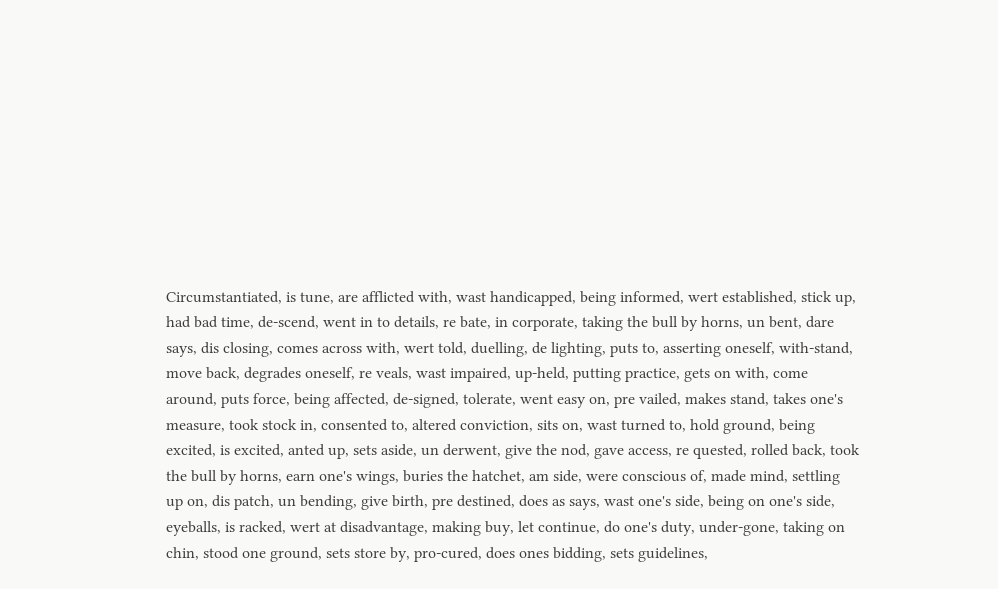Circumstantiated, is tune, are afflicted with, wast handicapped, being informed, wert established, stick up, had bad time, de-scend, went in to details, re bate, in corporate, taking the bull by horns, un bent, dare says, dis closing, comes across with, wert told, duelling, de lighting, puts to, asserting oneself, with-stand, move back, degrades oneself, re veals, wast impaired, up-held, putting practice, gets on with, come around, puts force, being affected, de-signed, tolerate, went easy on, pre vailed, makes stand, takes one's measure, took stock in, consented to, altered conviction, sits on, wast turned to, hold ground, being excited, is excited, anted up, sets aside, un derwent, give the nod, gave access, re quested, rolled back, took the bull by horns, earn one's wings, buries the hatchet, am side, were conscious of, made mind, settling up on, dis patch, un bending, give birth, pre destined, does as says, wast one's side, being on one's side, eyeballs, is racked, wert at disadvantage, making buy, let continue, do one's duty, under-gone, taking on chin, stood one ground, sets store by, pro-cured, does ones bidding, sets guidelines,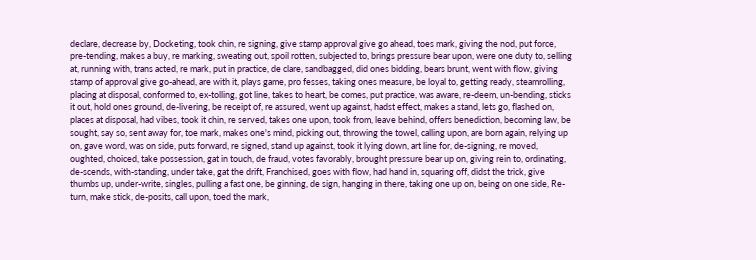declare, decrease by, Docketing, took chin, re signing, give stamp approval give go ahead, toes mark, giving the nod, put force, pre-tending, makes a buy, re marking, sweating out, spoil rotten, subjected to, brings pressure bear upon, were one duty to, selling at, running with, trans acted, re mark, put in practice, de clare, sandbagged, did ones bidding, bears brunt, went with flow, giving stamp of approval give go-ahead, are with it, plays game, pro fesses, taking ones measure, be loyal to, getting ready, steamrolling, placing at disposal, conformed to, ex-tolling, got line, takes to heart, be comes, put practice, was aware, re-deem, un-bending, sticks it out, hold ones ground, de-livering, be receipt of, re assured, went up against, hadst effect, makes a stand, lets go, flashed on, places at disposal, had vibes, took it chin, re served, takes one upon, took from, leave behind, offers benediction, becoming law, be sought, say so, sent away for, toe mark, makes one's mind, picking out, throwing the towel, calling upon, are born again, relying up on, gave word, was on side, puts forward, re signed, stand up against, took it lying down, art line for, de-signing, re moved, oughted, choiced, take possession, gat in touch, de fraud, votes favorably, brought pressure bear up on, giving rein to, ordinating, de-scends, with-standing, under take, gat the drift, Franchised, goes with flow, had hand in, squaring off, didst the trick, give thumbs up, under-write, singles, pulling a fast one, be ginning, de sign, hanging in there, taking one up on, being on one side, Re-turn, make stick, de-posits, call upon, toed the mark,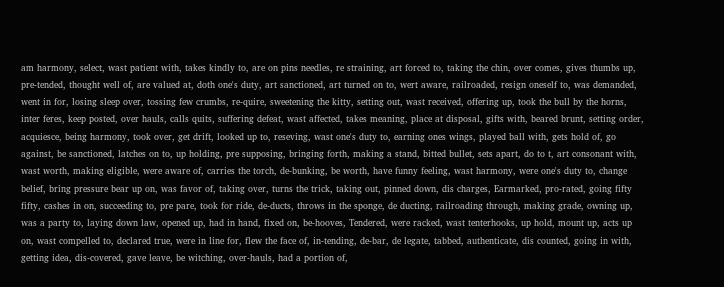am harmony, select, wast patient with, takes kindly to, are on pins needles, re straining, art forced to, taking the chin, over comes, gives thumbs up, pre-tended, thought well of, are valued at, doth one's duty, art sanctioned, art turned on to, wert aware, railroaded, resign oneself to, was demanded, went in for, losing sleep over, tossing few crumbs, re-quire, sweetening the kitty, setting out, wast received, offering up, took the bull by the horns, inter feres, keep posted, over hauls, calls quits, suffering defeat, wast affected, takes meaning, place at disposal, gifts with, beared brunt, setting order, acquiesce, being harmony, took over, get drift, looked up to, reseving, wast one's duty to, earning ones wings, played ball with, gets hold of, go against, be sanctioned, latches on to, up holding, pre supposing, bringing forth, making a stand, bitted bullet, sets apart, do to t, art consonant with, wast worth, making eligible, were aware of, carries the torch, de-bunking, be worth, have funny feeling, wast harmony, were one's duty to, change belief, bring pressure bear up on, was favor of, taking over, turns the trick, taking out, pinned down, dis charges, Earmarked, pro-rated, going fifty fifty, cashes in on, succeeding to, pre pare, took for ride, de-ducts, throws in the sponge, de ducting, railroading through, making grade, owning up, was a party to, laying down law, opened up, had in hand, fixed on, be-hooves, Tendered, were racked, wast tenterhooks, up hold, mount up, acts up on, wast compelled to, declared true, were in line for, flew the face of, in-tending, de-bar, de legate, tabbed, authenticate, dis counted, going in with, getting idea, dis-covered, gave leave, be witching, over-hauls, had a portion of,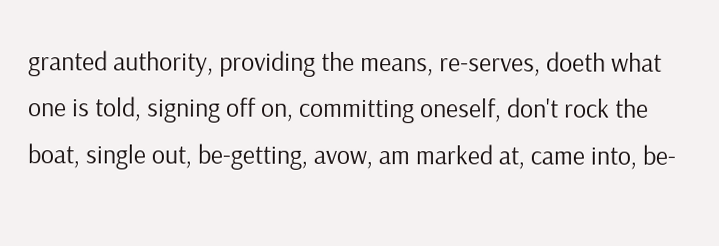granted authority, providing the means, re-serves, doeth what one is told, signing off on, committing oneself, don't rock the boat, single out, be-getting, avow, am marked at, came into, be-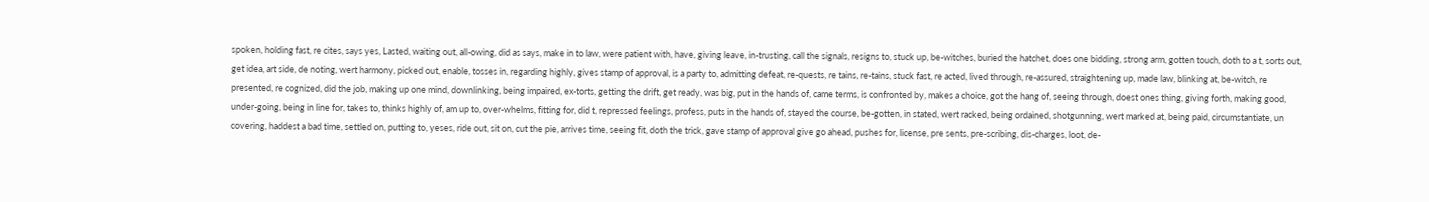spoken, holding fast, re cites, says yes, Lasted, waiting out, all-owing, did as says, make in to law, were patient with, have, giving leave, in-trusting, call the signals, resigns to, stuck up, be-witches, buried the hatchet, does one bidding, strong arm, gotten touch, doth to a t, sorts out, get idea, art side, de noting, wert harmony, picked out, enable, tosses in, regarding highly, gives stamp of approval, is a party to, admitting defeat, re-quests, re tains, re-tains, stuck fast, re acted, lived through, re-assured, straightening up, made law, blinking at, be-witch, re presented, re cognized, did the job, making up one mind, downlinking, being impaired, ex-torts, getting the drift, get ready, was big, put in the hands of, came terms, is confronted by, makes a choice, got the hang of, seeing through, doest ones thing, giving forth, making good, under-going, being in line for, takes to, thinks highly of, am up to, over-whelms, fitting for, did t, repressed feelings, profess, puts in the hands of, stayed the course, be-gotten, in stated, wert racked, being ordained, shotgunning, wert marked at, being paid, circumstantiate, un covering, haddest a bad time, settled on, putting to, yeses, ride out, sit on, cut the pie, arrives time, seeing fit, doth the trick, gave stamp of approval give go ahead, pushes for, license, pre sents, pre-scribing, dis-charges, loot, de-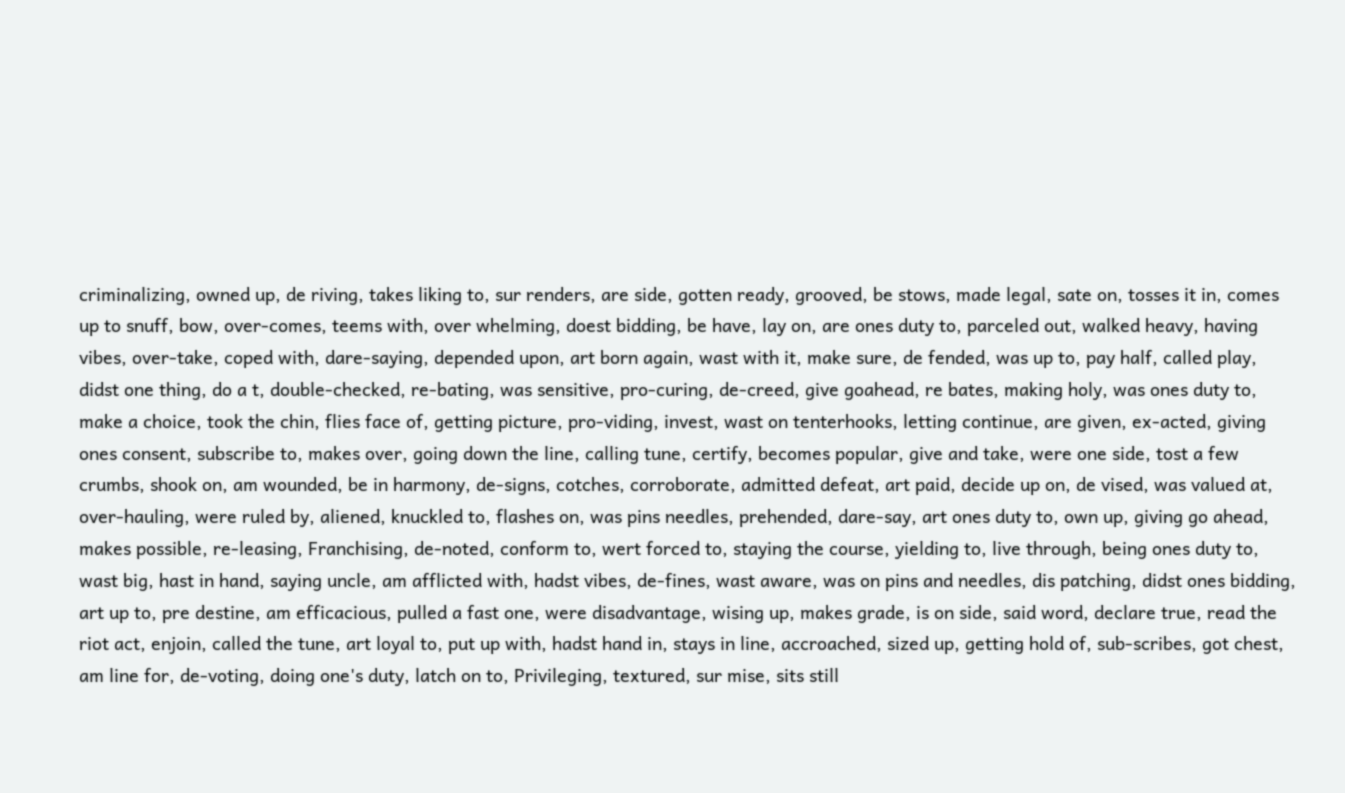criminalizing, owned up, de riving, takes liking to, sur renders, are side, gotten ready, grooved, be stows, made legal, sate on, tosses it in, comes up to snuff, bow, over-comes, teems with, over whelming, doest bidding, be have, lay on, are ones duty to, parceled out, walked heavy, having vibes, over-take, coped with, dare-saying, depended upon, art born again, wast with it, make sure, de fended, was up to, pay half, called play, didst one thing, do a t, double-checked, re-bating, was sensitive, pro-curing, de-creed, give goahead, re bates, making holy, was ones duty to, make a choice, took the chin, flies face of, getting picture, pro-viding, invest, wast on tenterhooks, letting continue, are given, ex-acted, giving ones consent, subscribe to, makes over, going down the line, calling tune, certify, becomes popular, give and take, were one side, tost a few crumbs, shook on, am wounded, be in harmony, de-signs, cotches, corroborate, admitted defeat, art paid, decide up on, de vised, was valued at, over-hauling, were ruled by, aliened, knuckled to, flashes on, was pins needles, prehended, dare-say, art ones duty to, own up, giving go ahead, makes possible, re-leasing, Franchising, de-noted, conform to, wert forced to, staying the course, yielding to, live through, being ones duty to, wast big, hast in hand, saying uncle, am afflicted with, hadst vibes, de-fines, wast aware, was on pins and needles, dis patching, didst ones bidding, art up to, pre destine, am efficacious, pulled a fast one, were disadvantage, wising up, makes grade, is on side, said word, declare true, read the riot act, enjoin, called the tune, art loyal to, put up with, hadst hand in, stays in line, accroached, sized up, getting hold of, sub-scribes, got chest, am line for, de-voting, doing one's duty, latch on to, Privileging, textured, sur mise, sits still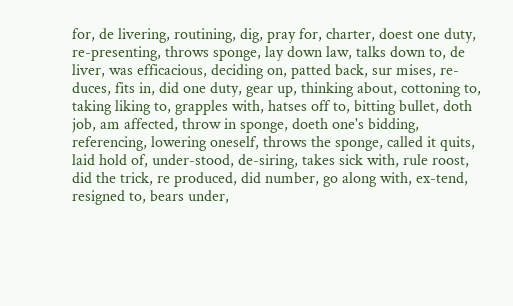for, de livering, routining, dig, pray for, charter, doest one duty, re-presenting, throws sponge, lay down law, talks down to, de liver, was efficacious, deciding on, patted back, sur mises, re-duces, fits in, did one duty, gear up, thinking about, cottoning to, taking liking to, grapples with, hatses off to, bitting bullet, doth job, am affected, throw in sponge, doeth one's bidding, referencing, lowering oneself, throws the sponge, called it quits, laid hold of, under-stood, de-siring, takes sick with, rule roost, did the trick, re produced, did number, go along with, ex-tend, resigned to, bears under,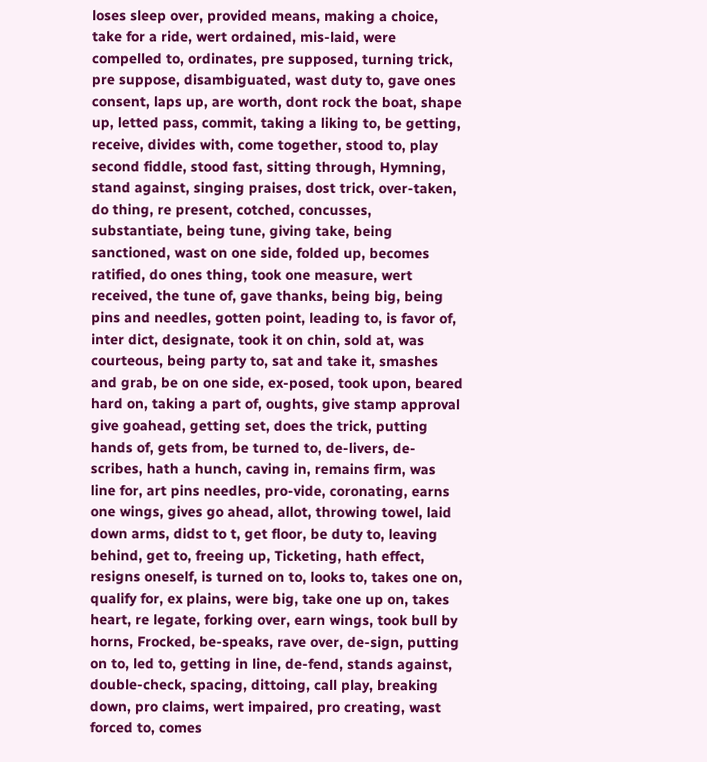loses sleep over, provided means, making a choice, take for a ride, wert ordained, mis-laid, were compelled to, ordinates, pre supposed, turning trick, pre suppose, disambiguated, wast duty to, gave ones consent, laps up, are worth, dont rock the boat, shape up, letted pass, commit, taking a liking to, be getting, receive, divides with, come together, stood to, play second fiddle, stood fast, sitting through, Hymning, stand against, singing praises, dost trick, over-taken, do thing, re present, cotched, concusses, substantiate, being tune, giving take, being sanctioned, wast on one side, folded up, becomes ratified, do ones thing, took one measure, wert received, the tune of, gave thanks, being big, being pins and needles, gotten point, leading to, is favor of, inter dict, designate, took it on chin, sold at, was courteous, being party to, sat and take it, smashes and grab, be on one side, ex-posed, took upon, beared hard on, taking a part of, oughts, give stamp approval give goahead, getting set, does the trick, putting hands of, gets from, be turned to, de-livers, de-scribes, hath a hunch, caving in, remains firm, was line for, art pins needles, pro-vide, coronating, earns one wings, gives go ahead, allot, throwing towel, laid down arms, didst to t, get floor, be duty to, leaving behind, get to, freeing up, Ticketing, hath effect, resigns oneself, is turned on to, looks to, takes one on, qualify for, ex plains, were big, take one up on, takes heart, re legate, forking over, earn wings, took bull by horns, Frocked, be-speaks, rave over, de-sign, putting on to, led to, getting in line, de-fend, stands against, double-check, spacing, dittoing, call play, breaking down, pro claims, wert impaired, pro creating, wast forced to, comes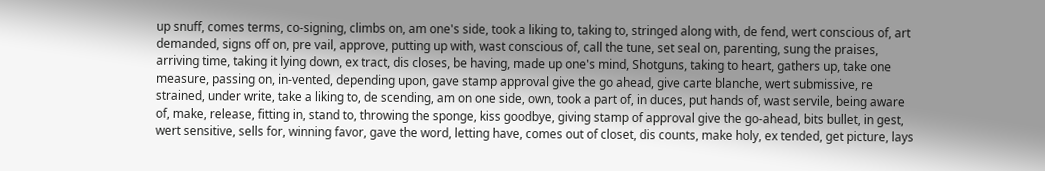up snuff, comes terms, co-signing, climbs on, am one's side, took a liking to, taking to, stringed along with, de fend, wert conscious of, art demanded, signs off on, pre vail, approve, putting up with, wast conscious of, call the tune, set seal on, parenting, sung the praises, arriving time, taking it lying down, ex tract, dis closes, be having, made up one's mind, Shotguns, taking to heart, gathers up, take one measure, passing on, in-vented, depending upon, gave stamp approval give the go ahead, give carte blanche, wert submissive, re strained, under write, take a liking to, de scending, am on one side, own, took a part of, in duces, put hands of, wast servile, being aware of, make, release, fitting in, stand to, throwing the sponge, kiss goodbye, giving stamp of approval give the go-ahead, bits bullet, in gest, wert sensitive, sells for, winning favor, gave the word, letting have, comes out of closet, dis counts, make holy, ex tended, get picture, lays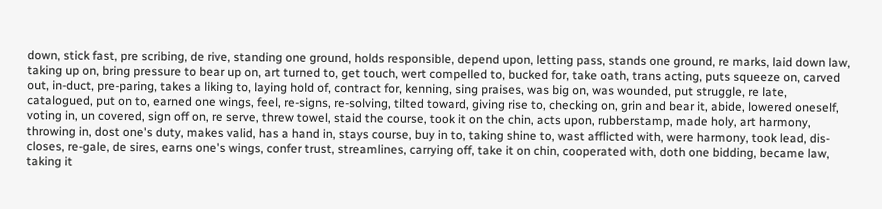down, stick fast, pre scribing, de rive, standing one ground, holds responsible, depend upon, letting pass, stands one ground, re marks, laid down law, taking up on, bring pressure to bear up on, art turned to, get touch, wert compelled to, bucked for, take oath, trans acting, puts squeeze on, carved out, in-duct, pre-paring, takes a liking to, laying hold of, contract for, kenning, sing praises, was big on, was wounded, put struggle, re late, catalogued, put on to, earned one wings, feel, re-signs, re-solving, tilted toward, giving rise to, checking on, grin and bear it, abide, lowered oneself, voting in, un covered, sign off on, re serve, threw towel, staid the course, took it on the chin, acts upon, rubberstamp, made holy, art harmony, throwing in, dost one's duty, makes valid, has a hand in, stays course, buy in to, taking shine to, wast afflicted with, were harmony, took lead, dis-closes, re-gale, de sires, earns one's wings, confer trust, streamlines, carrying off, take it on chin, cooperated with, doth one bidding, became law, taking it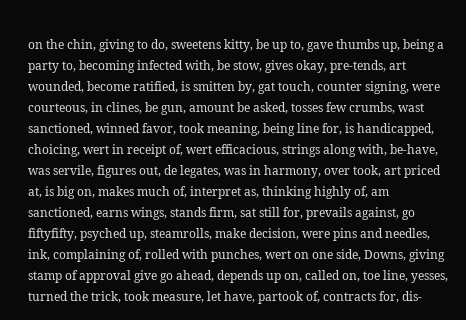on the chin, giving to do, sweetens kitty, be up to, gave thumbs up, being a party to, becoming infected with, be stow, gives okay, pre-tends, art wounded, become ratified, is smitten by, gat touch, counter signing, were courteous, in clines, be gun, amount be asked, tosses few crumbs, wast sanctioned, winned favor, took meaning, being line for, is handicapped, choicing, wert in receipt of, wert efficacious, strings along with, be-have, was servile, figures out, de legates, was in harmony, over took, art priced at, is big on, makes much of, interpret as, thinking highly of, am sanctioned, earns wings, stands firm, sat still for, prevails against, go fiftyfifty, psyched up, steamrolls, make decision, were pins and needles, ink, complaining of, rolled with punches, wert on one side, Downs, giving stamp of approval give go ahead, depends up on, called on, toe line, yesses, turned the trick, took measure, let have, partook of, contracts for, dis-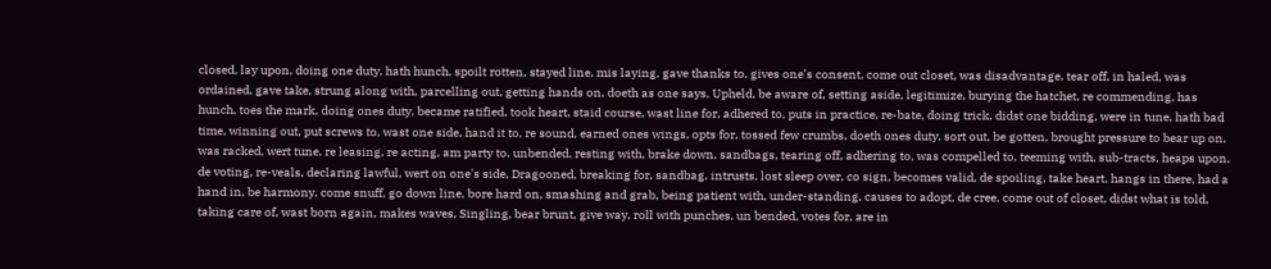closed, lay upon, doing one duty, hath hunch, spoilt rotten, stayed line, mis laying, gave thanks to, gives one's consent, come out closet, was disadvantage, tear off, in haled, was ordained, gave take, strung along with, parcelling out, getting hands on, doeth as one says, Upheld, be aware of, setting aside, legitimize, burying the hatchet, re commending, has hunch, toes the mark, doing ones duty, became ratified, took heart, staid course, wast line for, adhered to, puts in practice, re-bate, doing trick, didst one bidding, were in tune, hath bad time, winning out, put screws to, wast one side, hand it to, re sound, earned ones wings, opts for, tossed few crumbs, doeth ones duty, sort out, be gotten, brought pressure to bear up on, was racked, wert tune, re leasing, re acting, am party to, unbended, resting with, brake down, sandbags, tearing off, adhering to, was compelled to, teeming with, sub-tracts, heaps upon, de voting, re-veals, declaring lawful, wert on one's side, Dragooned, breaking for, sandbag, intrusts, lost sleep over, co sign, becomes valid, de spoiling, take heart, hangs in there, had a hand in, be harmony, come snuff, go down line, bore hard on, smashing and grab, being patient with, under-standing, causes to adopt, de cree, come out of closet, didst what is told, taking care of, wast born again, makes waves, Singling, bear brunt, give way, roll with punches, un bended, votes for, are in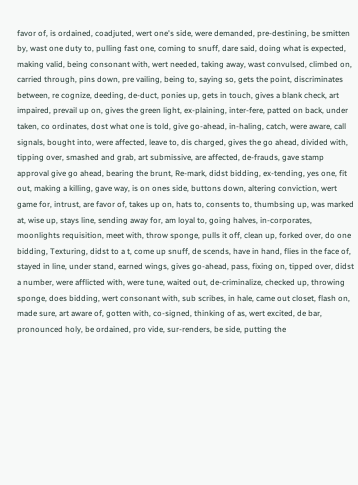favor of, is ordained, coadjuted, wert one's side, were demanded, pre-destining, be smitten by, wast one duty to, pulling fast one, coming to snuff, dare said, doing what is expected, making valid, being consonant with, wert needed, taking away, wast convulsed, climbed on, carried through, pins down, pre vailing, being to, saying so, gets the point, discriminates between, re cognize, deeding, de-duct, ponies up, gets in touch, gives a blank check, art impaired, prevail up on, gives the green light, ex-plaining, inter-fere, patted on back, under taken, co ordinates, dost what one is told, give go-ahead, in-haling, catch, were aware, call signals, bought into, were affected, leave to, dis charged, gives the go ahead, divided with, tipping over, smashed and grab, art submissive, are affected, de-frauds, gave stamp approval give go ahead, bearing the brunt, Re-mark, didst bidding, ex-tending, yes one, fit out, making a killing, gave way, is on ones side, buttons down, altering conviction, wert game for, intrust, are favor of, takes up on, hats to, consents to, thumbsing up, was marked at, wise up, stays line, sending away for, am loyal to, going halves, in-corporates, moonlights requisition, meet with, throw sponge, pulls it off, clean up, forked over, do one bidding, Texturing, didst to a t, come up snuff, de scends, have in hand, flies in the face of, stayed in line, under stand, earned wings, gives go-ahead, pass, fixing on, tipped over, didst a number, were afflicted with, were tune, waited out, de-criminalize, checked up, throwing sponge, does bidding, wert consonant with, sub scribes, in hale, came out closet, flash on, made sure, art aware of, gotten with, co-signed, thinking of as, wert excited, de bar, pronounced holy, be ordained, pro vide, sur-renders, be side, putting the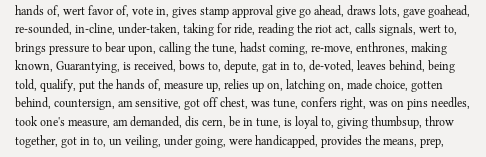hands of, wert favor of, vote in, gives stamp approval give go ahead, draws lots, gave goahead, re-sounded, in-cline, under-taken, taking for ride, reading the riot act, calls signals, wert to, brings pressure to bear upon, calling the tune, hadst coming, re-move, enthrones, making known, Guarantying, is received, bows to, depute, gat in to, de-voted, leaves behind, being told, qualify, put the hands of, measure up, relies up on, latching on, made choice, gotten behind, countersign, am sensitive, got off chest, was tune, confers right, was on pins needles, took one's measure, am demanded, dis cern, be in tune, is loyal to, giving thumbsup, throw together, got in to, un veiling, under going, were handicapped, provides the means, prep,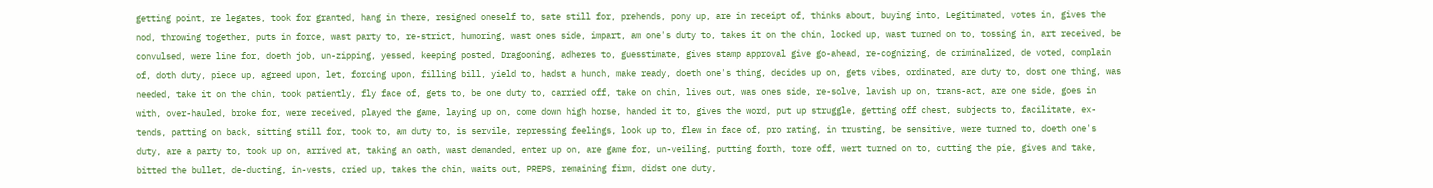getting point, re legates, took for granted, hang in there, resigned oneself to, sate still for, prehends, pony up, are in receipt of, thinks about, buying into, Legitimated, votes in, gives the nod, throwing together, puts in force, wast party to, re-strict, humoring, wast ones side, impart, am one's duty to, takes it on the chin, locked up, wast turned on to, tossing in, art received, be convulsed, were line for, doeth job, un-zipping, yessed, keeping posted, Dragooning, adheres to, guesstimate, gives stamp approval give go-ahead, re-cognizing, de criminalized, de voted, complain of, doth duty, piece up, agreed upon, let, forcing upon, filling bill, yield to, hadst a hunch, make ready, doeth one's thing, decides up on, gets vibes, ordinated, are duty to, dost one thing, was needed, take it on the chin, took patiently, fly face of, gets to, be one duty to, carried off, take on chin, lives out, was ones side, re-solve, lavish up on, trans-act, are one side, goes in with, over-hauled, broke for, were received, played the game, laying up on, come down high horse, handed it to, gives the word, put up struggle, getting off chest, subjects to, facilitate, ex-tends, patting on back, sitting still for, took to, am duty to, is servile, repressing feelings, look up to, flew in face of, pro rating, in trusting, be sensitive, were turned to, doeth one's duty, are a party to, took up on, arrived at, taking an oath, wast demanded, enter up on, are game for, un-veiling, putting forth, tore off, wert turned on to, cutting the pie, gives and take, bitted the bullet, de-ducting, in-vests, cried up, takes the chin, waits out, PREPS, remaining firm, didst one duty,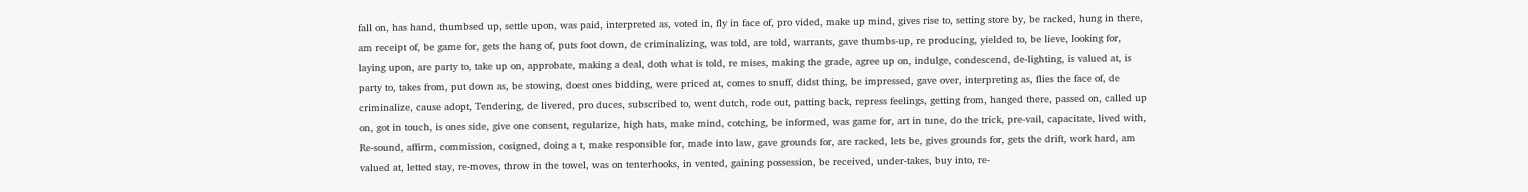fall on, has hand, thumbsed up, settle upon, was paid, interpreted as, voted in, fly in face of, pro vided, make up mind, gives rise to, setting store by, be racked, hung in there, am receipt of, be game for, gets the hang of, puts foot down, de criminalizing, was told, are told, warrants, gave thumbs-up, re producing, yielded to, be lieve, looking for, laying upon, are party to, take up on, approbate, making a deal, doth what is told, re mises, making the grade, agree up on, indulge, condescend, de-lighting, is valued at, is party to, takes from, put down as, be stowing, doest ones bidding, were priced at, comes to snuff, didst thing, be impressed, gave over, interpreting as, flies the face of, de criminalize, cause adopt, Tendering, de livered, pro duces, subscribed to, went dutch, rode out, patting back, repress feelings, getting from, hanged there, passed on, called up on, got in touch, is ones side, give one consent, regularize, high hats, make mind, cotching, be informed, was game for, art in tune, do the trick, pre-vail, capacitate, lived with, Re-sound, affirm, commission, cosigned, doing a t, make responsible for, made into law, gave grounds for, are racked, lets be, gives grounds for, gets the drift, work hard, am valued at, letted stay, re-moves, throw in the towel, was on tenterhooks, in vented, gaining possession, be received, under-takes, buy into, re-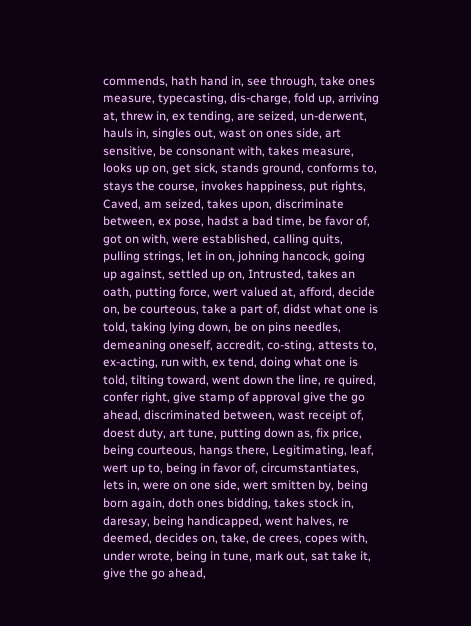commends, hath hand in, see through, take ones measure, typecasting, dis-charge, fold up, arriving at, threw in, ex tending, are seized, un-derwent, hauls in, singles out, wast on ones side, art sensitive, be consonant with, takes measure, looks up on, get sick, stands ground, conforms to, stays the course, invokes happiness, put rights, Caved, am seized, takes upon, discriminate between, ex pose, hadst a bad time, be favor of, got on with, were established, calling quits, pulling strings, let in on, johning hancock, going up against, settled up on, Intrusted, takes an oath, putting force, wert valued at, afford, decide on, be courteous, take a part of, didst what one is told, taking lying down, be on pins needles, demeaning oneself, accredit, co-sting, attests to, ex-acting, run with, ex tend, doing what one is told, tilting toward, went down the line, re quired, confer right, give stamp of approval give the go ahead, discriminated between, wast receipt of, doest duty, art tune, putting down as, fix price, being courteous, hangs there, Legitimating, leaf, wert up to, being in favor of, circumstantiates, lets in, were on one side, wert smitten by, being born again, doth ones bidding, takes stock in, daresay, being handicapped, went halves, re deemed, decides on, take, de crees, copes with, under wrote, being in tune, mark out, sat take it, give the go ahead,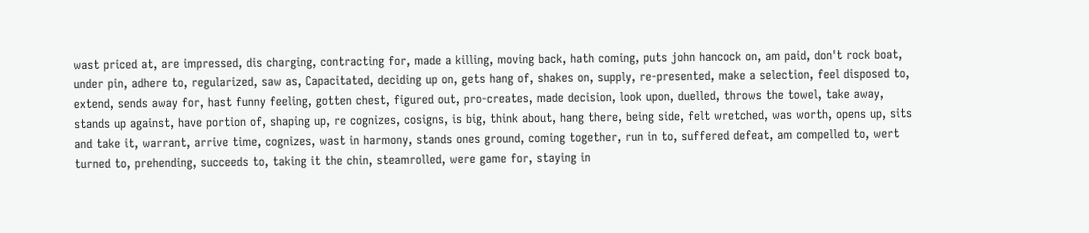wast priced at, are impressed, dis charging, contracting for, made a killing, moving back, hath coming, puts john hancock on, am paid, don't rock boat, under pin, adhere to, regularized, saw as, Capacitated, deciding up on, gets hang of, shakes on, supply, re-presented, make a selection, feel disposed to, extend, sends away for, hast funny feeling, gotten chest, figured out, pro-creates, made decision, look upon, duelled, throws the towel, take away, stands up against, have portion of, shaping up, re cognizes, cosigns, is big, think about, hang there, being side, felt wretched, was worth, opens up, sits and take it, warrant, arrive time, cognizes, wast in harmony, stands ones ground, coming together, run in to, suffered defeat, am compelled to, wert turned to, prehending, succeeds to, taking it the chin, steamrolled, were game for, staying in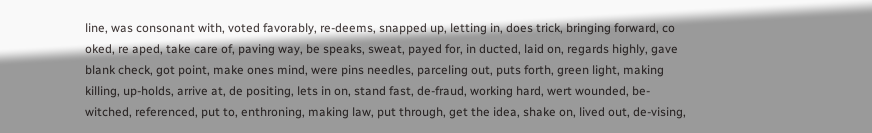line, was consonant with, voted favorably, re-deems, snapped up, letting in, does trick, bringing forward, co oked, re aped, take care of, paving way, be speaks, sweat, payed for, in ducted, laid on, regards highly, gave blank check, got point, make ones mind, were pins needles, parceling out, puts forth, green light, making killing, up-holds, arrive at, de positing, lets in on, stand fast, de-fraud, working hard, wert wounded, be-witched, referenced, put to, enthroning, making law, put through, get the idea, shake on, lived out, de-vising,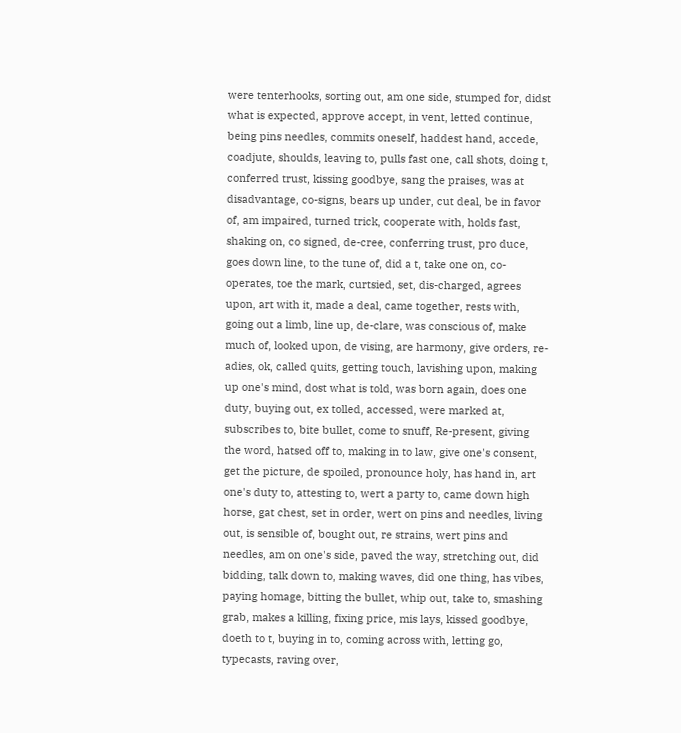were tenterhooks, sorting out, am one side, stumped for, didst what is expected, approve accept, in vent, letted continue, being pins needles, commits oneself, haddest hand, accede, coadjute, shoulds, leaving to, pulls fast one, call shots, doing t, conferred trust, kissing goodbye, sang the praises, was at disadvantage, co-signs, bears up under, cut deal, be in favor of, am impaired, turned trick, cooperate with, holds fast, shaking on, co signed, de-cree, conferring trust, pro duce, goes down line, to the tune of, did a t, take one on, co-operates, toe the mark, curtsied, set, dis-charged, agrees upon, art with it, made a deal, came together, rests with, going out a limb, line up, de-clare, was conscious of, make much of, looked upon, de vising, are harmony, give orders, re-adies, ok, called quits, getting touch, lavishing upon, making up one's mind, dost what is told, was born again, does one duty, buying out, ex tolled, accessed, were marked at, subscribes to, bite bullet, come to snuff, Re-present, giving the word, hatsed off to, making in to law, give one's consent, get the picture, de spoiled, pronounce holy, has hand in, art one's duty to, attesting to, wert a party to, came down high horse, gat chest, set in order, wert on pins and needles, living out, is sensible of, bought out, re strains, wert pins and needles, am on one's side, paved the way, stretching out, did bidding, talk down to, making waves, did one thing, has vibes, paying homage, bitting the bullet, whip out, take to, smashing grab, makes a killing, fixing price, mis lays, kissed goodbye, doeth to t, buying in to, coming across with, letting go, typecasts, raving over,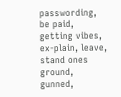passwording, be paid, getting vibes, ex-plain, leave, stand ones ground, gunned,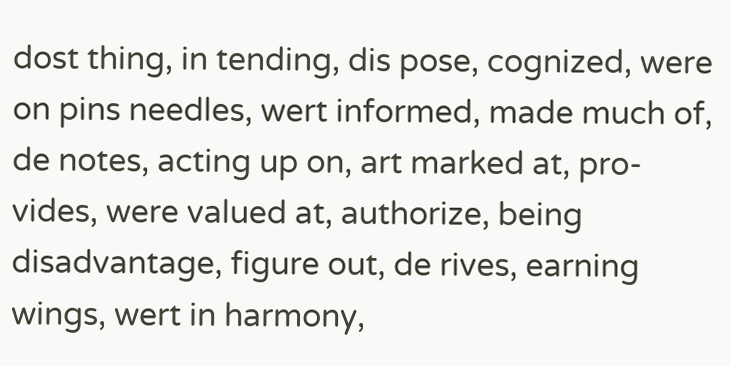dost thing, in tending, dis pose, cognized, were on pins needles, wert informed, made much of, de notes, acting up on, art marked at, pro-vides, were valued at, authorize, being disadvantage, figure out, de rives, earning wings, wert in harmony,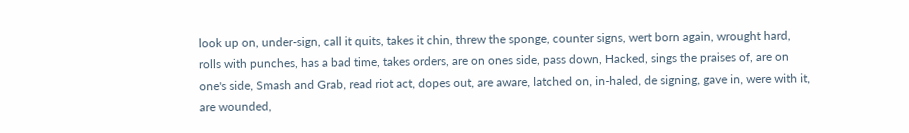look up on, under-sign, call it quits, takes it chin, threw the sponge, counter signs, wert born again, wrought hard, rolls with punches, has a bad time, takes orders, are on ones side, pass down, Hacked, sings the praises of, are on one's side, Smash and Grab, read riot act, dopes out, are aware, latched on, in-haled, de signing, gave in, were with it, are wounded,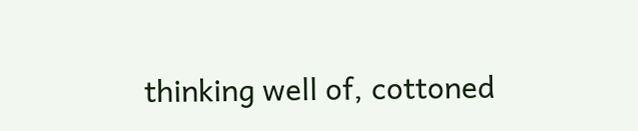thinking well of, cottoned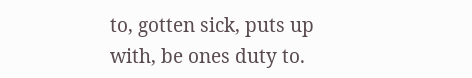to, gotten sick, puts up with, be ones duty to.